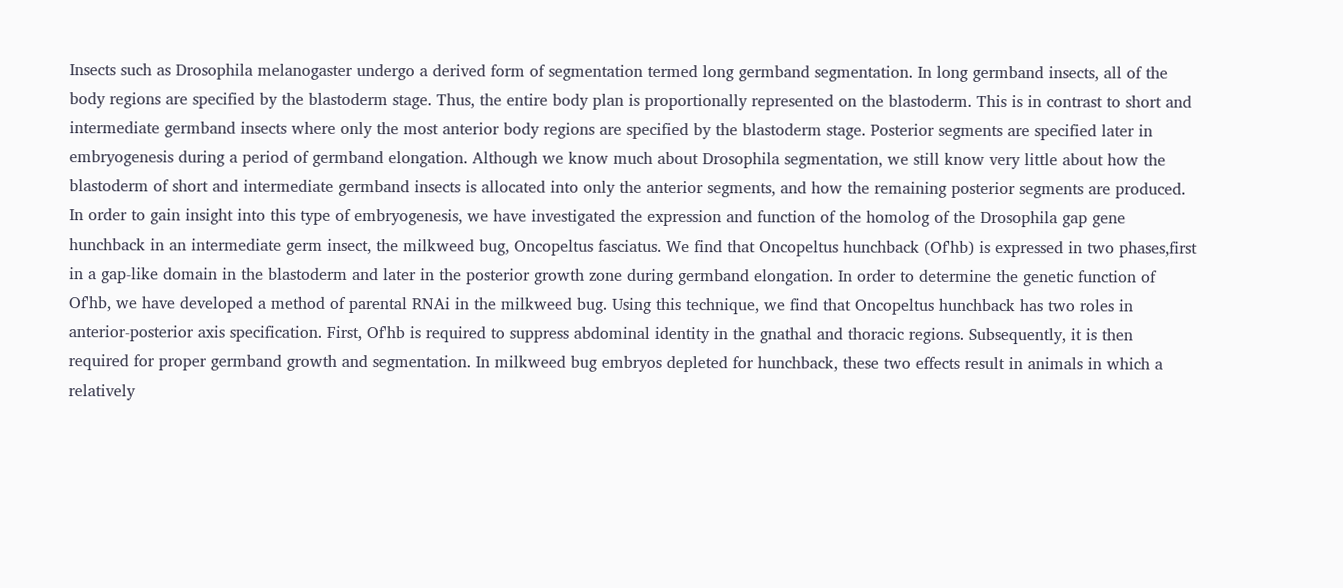Insects such as Drosophila melanogaster undergo a derived form of segmentation termed long germband segmentation. In long germband insects, all of the body regions are specified by the blastoderm stage. Thus, the entire body plan is proportionally represented on the blastoderm. This is in contrast to short and intermediate germband insects where only the most anterior body regions are specified by the blastoderm stage. Posterior segments are specified later in embryogenesis during a period of germband elongation. Although we know much about Drosophila segmentation, we still know very little about how the blastoderm of short and intermediate germband insects is allocated into only the anterior segments, and how the remaining posterior segments are produced. In order to gain insight into this type of embryogenesis, we have investigated the expression and function of the homolog of the Drosophila gap gene hunchback in an intermediate germ insect, the milkweed bug, Oncopeltus fasciatus. We find that Oncopeltus hunchback (Of'hb) is expressed in two phases,first in a gap-like domain in the blastoderm and later in the posterior growth zone during germband elongation. In order to determine the genetic function of Of'hb, we have developed a method of parental RNAi in the milkweed bug. Using this technique, we find that Oncopeltus hunchback has two roles in anterior-posterior axis specification. First, Of'hb is required to suppress abdominal identity in the gnathal and thoracic regions. Subsequently, it is then required for proper germband growth and segmentation. In milkweed bug embryos depleted for hunchback, these two effects result in animals in which a relatively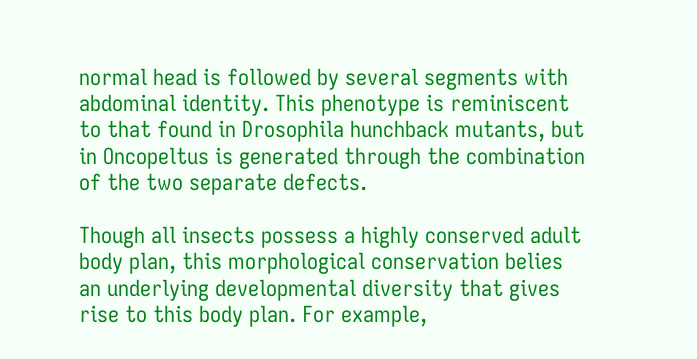normal head is followed by several segments with abdominal identity. This phenotype is reminiscent to that found in Drosophila hunchback mutants, but in Oncopeltus is generated through the combination of the two separate defects.

Though all insects possess a highly conserved adult body plan, this morphological conservation belies an underlying developmental diversity that gives rise to this body plan. For example,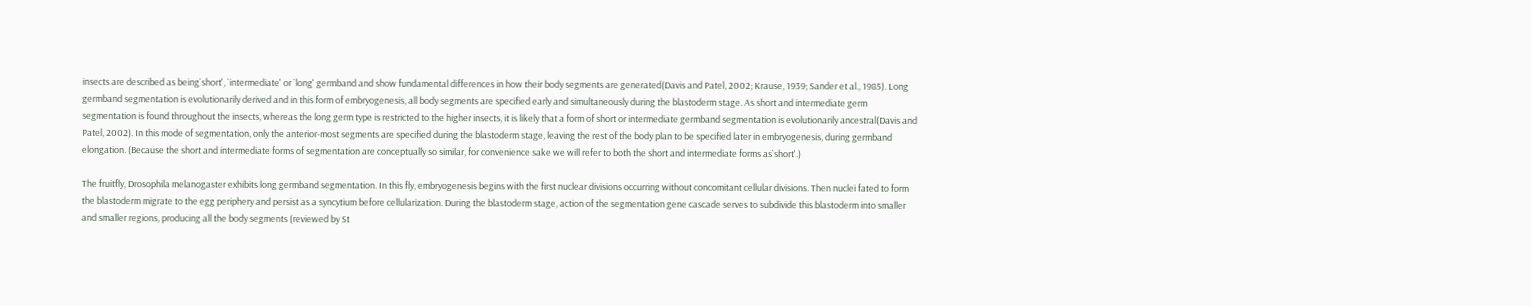insects are described as being`short', `intermediate' or `long' germband and show fundamental differences in how their body segments are generated(Davis and Patel, 2002; Krause, 1939; Sander et al., 1985). Long germband segmentation is evolutionarily derived and in this form of embryogenesis, all body segments are specified early and simultaneously during the blastoderm stage. As short and intermediate germ segmentation is found throughout the insects, whereas the long germ type is restricted to the higher insects, it is likely that a form of short or intermediate germband segmentation is evolutionarily ancestral(Davis and Patel, 2002). In this mode of segmentation, only the anterior-most segments are specified during the blastoderm stage, leaving the rest of the body plan to be specified later in embryogenesis, during germband elongation. (Because the short and intermediate forms of segmentation are conceptually so similar, for convenience sake we will refer to both the short and intermediate forms as`short'.)

The fruitfly, Drosophila melanogaster exhibits long germband segmentation. In this fly, embryogenesis begins with the first nuclear divisions occurring without concomitant cellular divisions. Then nuclei fated to form the blastoderm migrate to the egg periphery and persist as a syncytium before cellularization. During the blastoderm stage, action of the segmentation gene cascade serves to subdivide this blastoderm into smaller and smaller regions, producing all the body segments (reviewed by St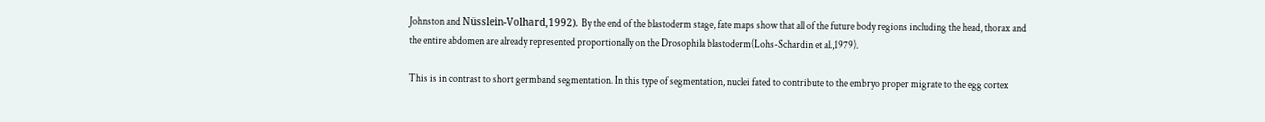Johnston and Nüsslein-Volhard,1992). By the end of the blastoderm stage, fate maps show that all of the future body regions including the head, thorax and the entire abdomen are already represented proportionally on the Drosophila blastoderm(Lohs-Schardin et al.,1979).

This is in contrast to short germband segmentation. In this type of segmentation, nuclei fated to contribute to the embryo proper migrate to the egg cortex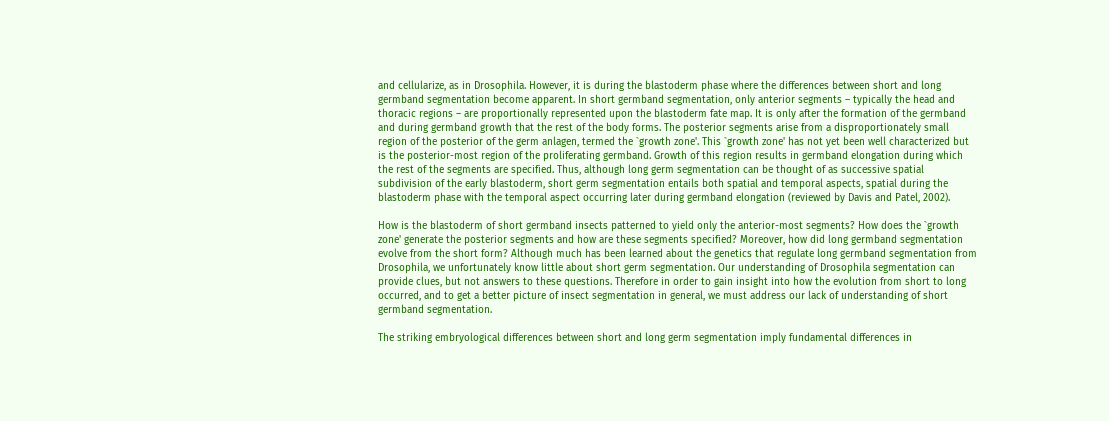and cellularize, as in Drosophila. However, it is during the blastoderm phase where the differences between short and long germband segmentation become apparent. In short germband segmentation, only anterior segments – typically the head and thoracic regions – are proportionally represented upon the blastoderm fate map. It is only after the formation of the germband and during germband growth that the rest of the body forms. The posterior segments arise from a disproportionately small region of the posterior of the germ anlagen, termed the `growth zone'. This `growth zone' has not yet been well characterized but is the posterior-most region of the proliferating germband. Growth of this region results in germband elongation during which the rest of the segments are specified. Thus, although long germ segmentation can be thought of as successive spatial subdivision of the early blastoderm, short germ segmentation entails both spatial and temporal aspects, spatial during the blastoderm phase with the temporal aspect occurring later during germband elongation (reviewed by Davis and Patel, 2002).

How is the blastoderm of short germband insects patterned to yield only the anterior-most segments? How does the `growth zone' generate the posterior segments and how are these segments specified? Moreover, how did long germband segmentation evolve from the short form? Although much has been learned about the genetics that regulate long germband segmentation from Drosophila, we unfortunately know little about short germ segmentation. Our understanding of Drosophila segmentation can provide clues, but not answers to these questions. Therefore in order to gain insight into how the evolution from short to long occurred, and to get a better picture of insect segmentation in general, we must address our lack of understanding of short germband segmentation.

The striking embryological differences between short and long germ segmentation imply fundamental differences in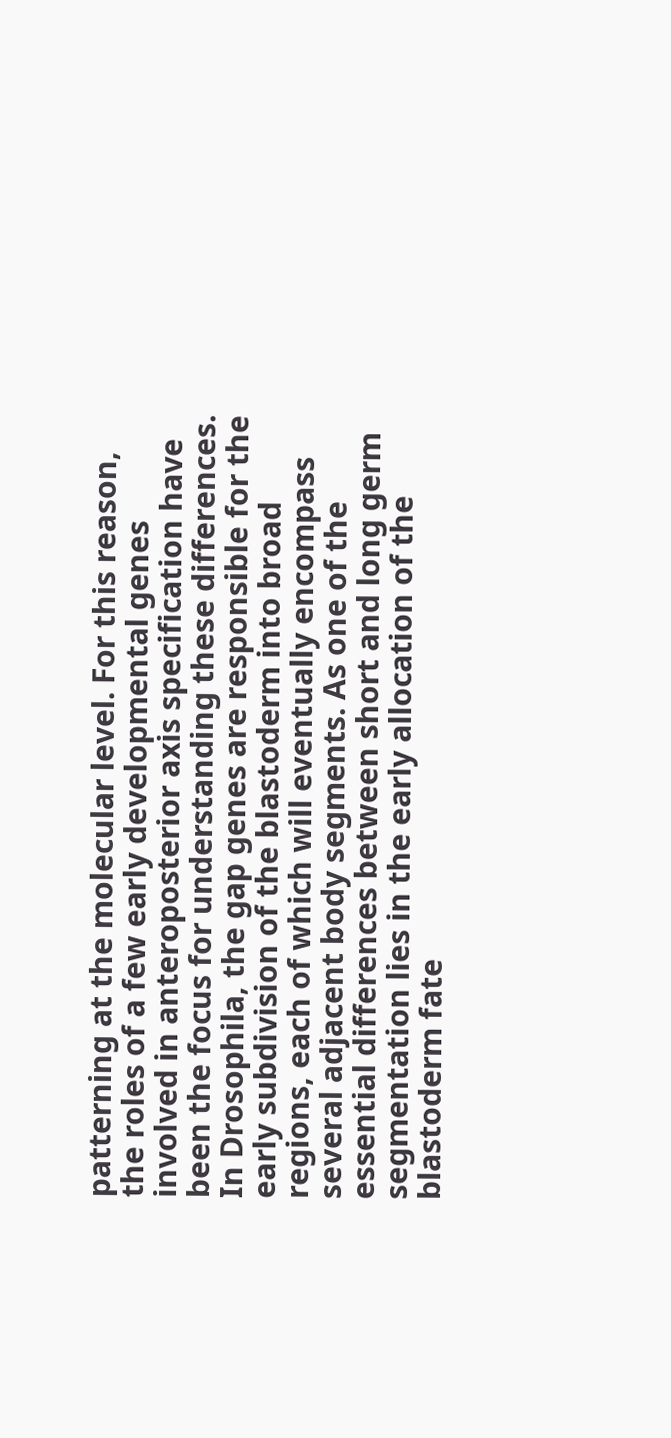patterning at the molecular level. For this reason, the roles of a few early developmental genes involved in anteroposterior axis specification have been the focus for understanding these differences. In Drosophila, the gap genes are responsible for the early subdivision of the blastoderm into broad regions, each of which will eventually encompass several adjacent body segments. As one of the essential differences between short and long germ segmentation lies in the early allocation of the blastoderm fate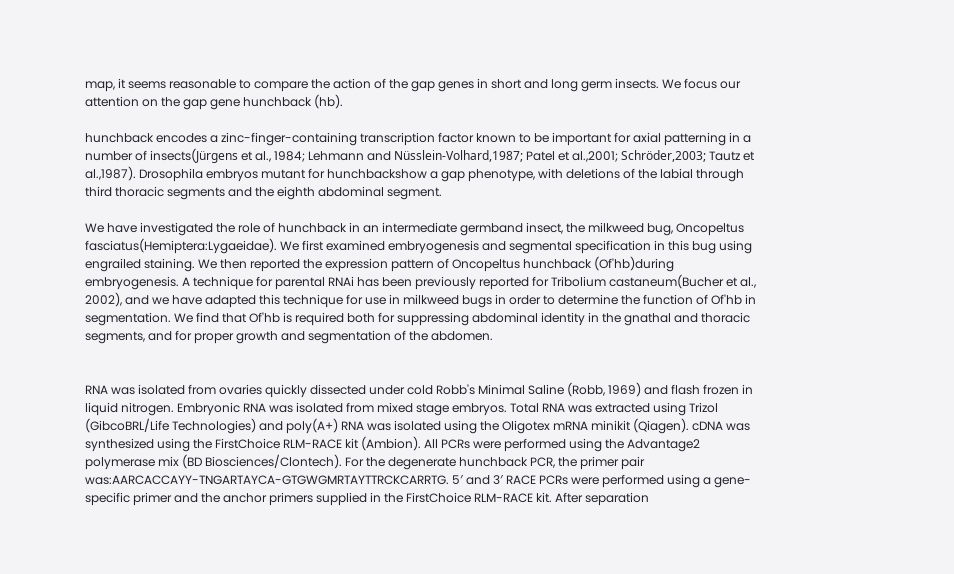map, it seems reasonable to compare the action of the gap genes in short and long germ insects. We focus our attention on the gap gene hunchback (hb).

hunchback encodes a zinc-finger-containing transcription factor known to be important for axial patterning in a number of insects(Jürgens et al., 1984; Lehmann and Nüsslein-Volhard,1987; Patel et al.,2001; Schröder,2003; Tautz et al.,1987). Drosophila embryos mutant for hunchbackshow a gap phenotype, with deletions of the labial through third thoracic segments and the eighth abdominal segment.

We have investigated the role of hunchback in an intermediate germband insect, the milkweed bug, Oncopeltus fasciatus(Hemiptera:Lygaeidae). We first examined embryogenesis and segmental specification in this bug using engrailed staining. We then reported the expression pattern of Oncopeltus hunchback (Of'hb)during embryogenesis. A technique for parental RNAi has been previously reported for Tribolium castaneum(Bucher et al., 2002), and we have adapted this technique for use in milkweed bugs in order to determine the function of Of'hb in segmentation. We find that Of'hb is required both for suppressing abdominal identity in the gnathal and thoracic segments, and for proper growth and segmentation of the abdomen.


RNA was isolated from ovaries quickly dissected under cold Robb's Minimal Saline (Robb, 1969) and flash frozen in liquid nitrogen. Embryonic RNA was isolated from mixed stage embryos. Total RNA was extracted using Trizol (GibcoBRL/Life Technologies) and poly(A+) RNA was isolated using the Oligotex mRNA minikit (Qiagen). cDNA was synthesized using the FirstChoice RLM-RACE kit (Ambion). All PCRs were performed using the Advantage2 polymerase mix (BD Biosciences/Clontech). For the degenerate hunchback PCR, the primer pair was:AARCACCAYY-TNGARTAYCA-GTGWGMRTAYTTRCKCARRTG. 5′ and 3′ RACE PCRs were performed using a gene-specific primer and the anchor primers supplied in the FirstChoice RLM-RACE kit. After separation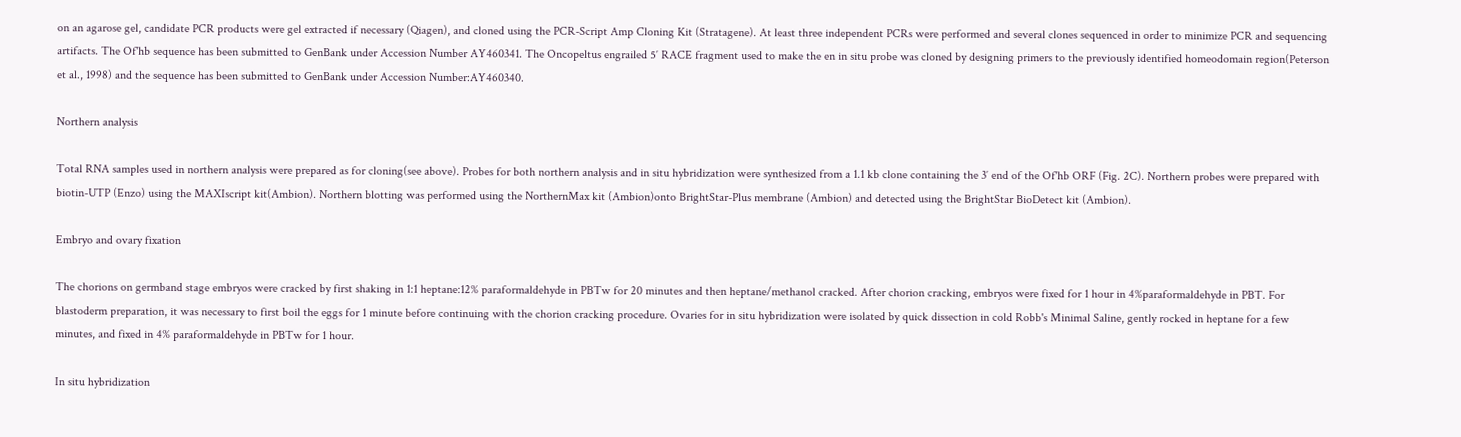on an agarose gel, candidate PCR products were gel extracted if necessary (Qiagen), and cloned using the PCR-Script Amp Cloning Kit (Stratagene). At least three independent PCRs were performed and several clones sequenced in order to minimize PCR and sequencing artifacts. The Of'hb sequence has been submitted to GenBank under Accession Number AY460341. The Oncopeltus engrailed 5′ RACE fragment used to make the en in situ probe was cloned by designing primers to the previously identified homeodomain region(Peterson et al., 1998) and the sequence has been submitted to GenBank under Accession Number:AY460340.

Northern analysis

Total RNA samples used in northern analysis were prepared as for cloning(see above). Probes for both northern analysis and in situ hybridization were synthesized from a 1.1 kb clone containing the 3′ end of the Of'hb ORF (Fig. 2C). Northern probes were prepared with biotin-UTP (Enzo) using the MAXIscript kit(Ambion). Northern blotting was performed using the NorthernMax kit (Ambion)onto BrightStar-Plus membrane (Ambion) and detected using the BrightStar BioDetect kit (Ambion).

Embryo and ovary fixation

The chorions on germband stage embryos were cracked by first shaking in 1:1 heptane:12% paraformaldehyde in PBTw for 20 minutes and then heptane/methanol cracked. After chorion cracking, embryos were fixed for 1 hour in 4%paraformaldehyde in PBT. For blastoderm preparation, it was necessary to first boil the eggs for 1 minute before continuing with the chorion cracking procedure. Ovaries for in situ hybridization were isolated by quick dissection in cold Robb's Minimal Saline, gently rocked in heptane for a few minutes, and fixed in 4% paraformaldehyde in PBTw for 1 hour.

In situ hybridization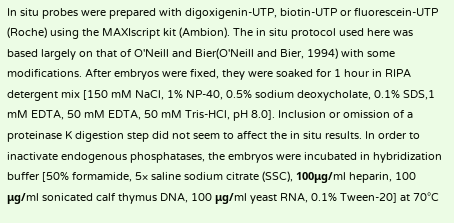In situ probes were prepared with digoxigenin-UTP, biotin-UTP or fluorescein-UTP (Roche) using the MAXIscript kit (Ambion). The in situ protocol used here was based largely on that of O'Neill and Bier(O'Neill and Bier, 1994) with some modifications. After embryos were fixed, they were soaked for 1 hour in RIPA detergent mix [150 mM NaCl, 1% NP-40, 0.5% sodium deoxycholate, 0.1% SDS,1 mM EDTA, 50 mM EDTA, 50 mM Tris-HCl, pH 8.0]. Inclusion or omission of a proteinase K digestion step did not seem to affect the in situ results. In order to inactivate endogenous phosphatases, the embryos were incubated in hybridization buffer [50% formamide, 5× saline sodium citrate (SSC), 100μg/ml heparin, 100 μg/ml sonicated calf thymus DNA, 100 μg/ml yeast RNA, 0.1% Tween-20] at 70°C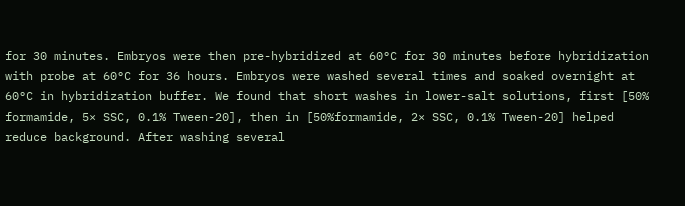for 30 minutes. Embryos were then pre-hybridized at 60°C for 30 minutes before hybridization with probe at 60°C for 36 hours. Embryos were washed several times and soaked overnight at 60°C in hybridization buffer. We found that short washes in lower-salt solutions, first [50% formamide, 5× SSC, 0.1% Tween-20], then in [50%formamide, 2× SSC, 0.1% Tween-20] helped reduce background. After washing several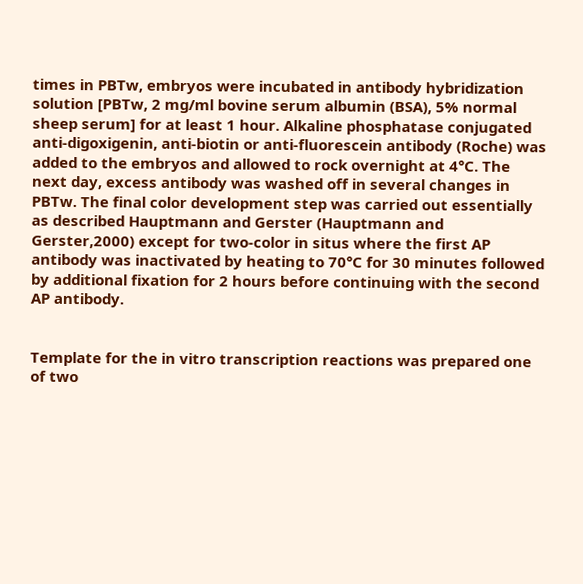times in PBTw, embryos were incubated in antibody hybridization solution [PBTw, 2 mg/ml bovine serum albumin (BSA), 5% normal sheep serum] for at least 1 hour. Alkaline phosphatase conjugated anti-digoxigenin, anti-biotin or anti-fluorescein antibody (Roche) was added to the embryos and allowed to rock overnight at 4°C. The next day, excess antibody was washed off in several changes in PBTw. The final color development step was carried out essentially as described Hauptmann and Gerster (Hauptmann and Gerster,2000) except for two-color in situs where the first AP antibody was inactivated by heating to 70°C for 30 minutes followed by additional fixation for 2 hours before continuing with the second AP antibody.


Template for the in vitro transcription reactions was prepared one of two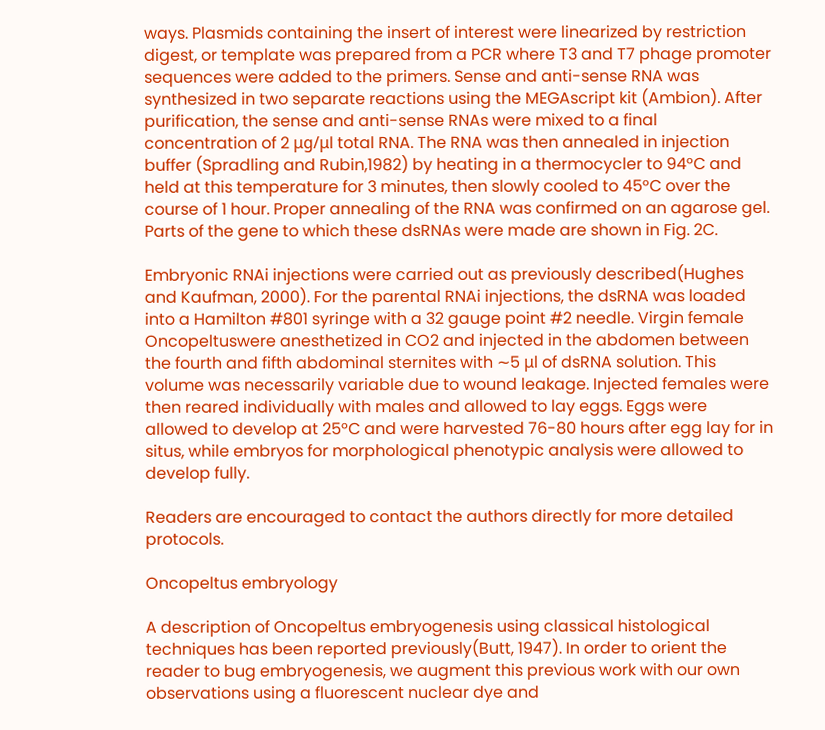ways. Plasmids containing the insert of interest were linearized by restriction digest, or template was prepared from a PCR where T3 and T7 phage promoter sequences were added to the primers. Sense and anti-sense RNA was synthesized in two separate reactions using the MEGAscript kit (Ambion). After purification, the sense and anti-sense RNAs were mixed to a final concentration of 2 μg/μl total RNA. The RNA was then annealed in injection buffer (Spradling and Rubin,1982) by heating in a thermocycler to 94°C and held at this temperature for 3 minutes, then slowly cooled to 45°C over the course of 1 hour. Proper annealing of the RNA was confirmed on an agarose gel. Parts of the gene to which these dsRNAs were made are shown in Fig. 2C.

Embryonic RNAi injections were carried out as previously described(Hughes and Kaufman, 2000). For the parental RNAi injections, the dsRNA was loaded into a Hamilton #801 syringe with a 32 gauge point #2 needle. Virgin female Oncopeltuswere anesthetized in CO2 and injected in the abdomen between the fourth and fifth abdominal sternites with ∼5 μl of dsRNA solution. This volume was necessarily variable due to wound leakage. Injected females were then reared individually with males and allowed to lay eggs. Eggs were allowed to develop at 25°C and were harvested 76-80 hours after egg lay for in situs, while embryos for morphological phenotypic analysis were allowed to develop fully.

Readers are encouraged to contact the authors directly for more detailed protocols.

Oncopeltus embryology

A description of Oncopeltus embryogenesis using classical histological techniques has been reported previously(Butt, 1947). In order to orient the reader to bug embryogenesis, we augment this previous work with our own observations using a fluorescent nuclear dye and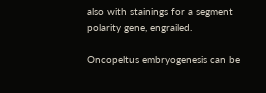also with stainings for a segment polarity gene, engrailed.

Oncopeltus embryogenesis can be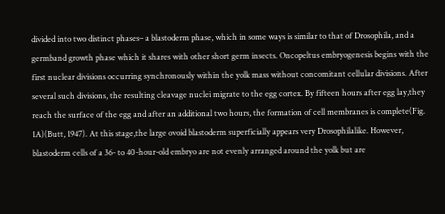divided into two distinct phases– a blastoderm phase, which in some ways is similar to that of Drosophila, and a germband growth phase which it shares with other short germ insects. Oncopeltus embryogenesis begins with the first nuclear divisions occurring synchronously within the yolk mass without concomitant cellular divisions. After several such divisions, the resulting cleavage nuclei migrate to the egg cortex. By fifteen hours after egg lay,they reach the surface of the egg and after an additional two hours, the formation of cell membranes is complete(Fig. 1A)(Butt, 1947). At this stage,the large ovoid blastoderm superficially appears very Drosophilalike. However, blastoderm cells of a 36- to 40-hour-old embryo are not evenly arranged around the yolk but are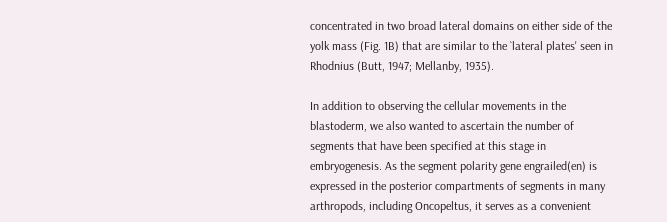concentrated in two broad lateral domains on either side of the yolk mass (Fig. 1B) that are similar to the `lateral plates' seen in Rhodnius (Butt, 1947; Mellanby, 1935).

In addition to observing the cellular movements in the blastoderm, we also wanted to ascertain the number of segments that have been specified at this stage in embryogenesis. As the segment polarity gene engrailed(en) is expressed in the posterior compartments of segments in many arthropods, including Oncopeltus, it serves as a convenient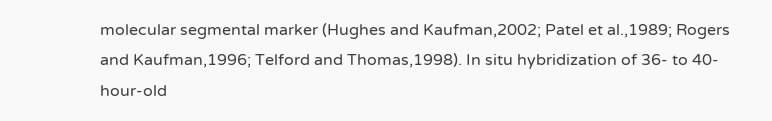molecular segmental marker (Hughes and Kaufman,2002; Patel et al.,1989; Rogers and Kaufman,1996; Telford and Thomas,1998). In situ hybridization of 36- to 40-hour-old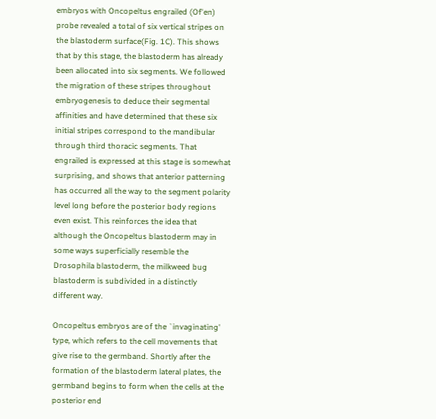embryos with Oncopeltus engrailed (Of'en) probe revealed a total of six vertical stripes on the blastoderm surface(Fig. 1C). This shows that by this stage, the blastoderm has already been allocated into six segments. We followed the migration of these stripes throughout embryogenesis to deduce their segmental affinities and have determined that these six initial stripes correspond to the mandibular through third thoracic segments. That engrailed is expressed at this stage is somewhat surprising, and shows that anterior patterning has occurred all the way to the segment polarity level long before the posterior body regions even exist. This reinforces the idea that although the Oncopeltus blastoderm may in some ways superficially resemble the Drosophila blastoderm, the milkweed bug blastoderm is subdivided in a distinctly different way.

Oncopeltus embryos are of the `invaginating' type, which refers to the cell movements that give rise to the germband. Shortly after the formation of the blastoderm lateral plates, the germband begins to form when the cells at the posterior end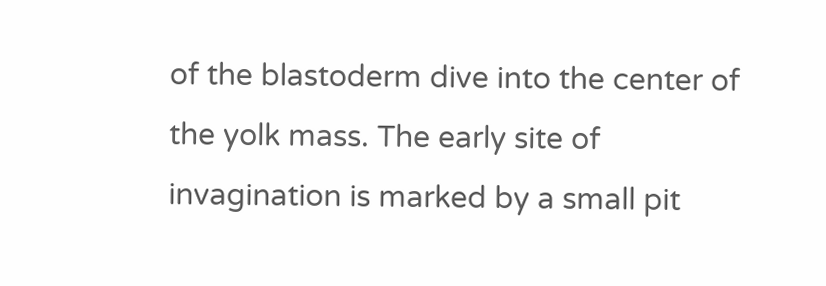of the blastoderm dive into the center of the yolk mass. The early site of invagination is marked by a small pit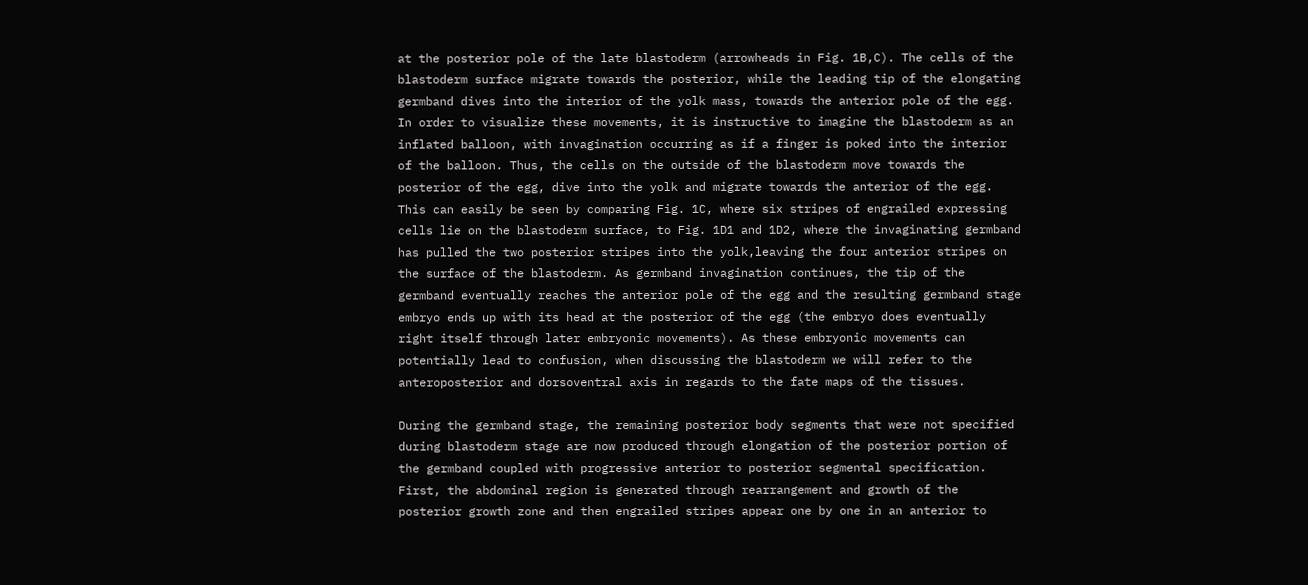at the posterior pole of the late blastoderm (arrowheads in Fig. 1B,C). The cells of the blastoderm surface migrate towards the posterior, while the leading tip of the elongating germband dives into the interior of the yolk mass, towards the anterior pole of the egg. In order to visualize these movements, it is instructive to imagine the blastoderm as an inflated balloon, with invagination occurring as if a finger is poked into the interior of the balloon. Thus, the cells on the outside of the blastoderm move towards the posterior of the egg, dive into the yolk and migrate towards the anterior of the egg. This can easily be seen by comparing Fig. 1C, where six stripes of engrailed expressing cells lie on the blastoderm surface, to Fig. 1D1 and 1D2, where the invaginating germband has pulled the two posterior stripes into the yolk,leaving the four anterior stripes on the surface of the blastoderm. As germband invagination continues, the tip of the germband eventually reaches the anterior pole of the egg and the resulting germband stage embryo ends up with its head at the posterior of the egg (the embryo does eventually right itself through later embryonic movements). As these embryonic movements can potentially lead to confusion, when discussing the blastoderm we will refer to the anteroposterior and dorsoventral axis in regards to the fate maps of the tissues.

During the germband stage, the remaining posterior body segments that were not specified during blastoderm stage are now produced through elongation of the posterior portion of the germband coupled with progressive anterior to posterior segmental specification. First, the abdominal region is generated through rearrangement and growth of the posterior growth zone and then engrailed stripes appear one by one in an anterior to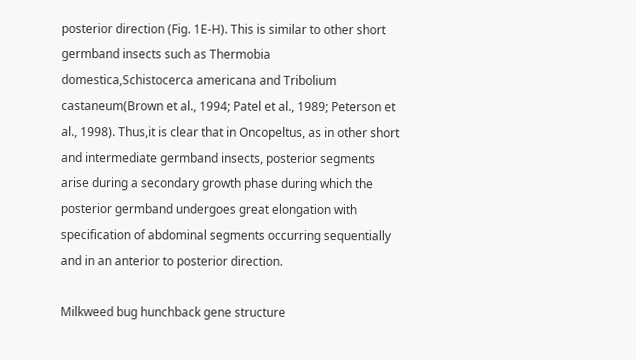posterior direction (Fig. 1E-H). This is similar to other short germband insects such as Thermobia domestica,Schistocerca americana and Tribolium castaneum(Brown et al., 1994; Patel et al., 1989; Peterson et al., 1998). Thus,it is clear that in Oncopeltus, as in other short and intermediate germband insects, posterior segments arise during a secondary growth phase during which the posterior germband undergoes great elongation with specification of abdominal segments occurring sequentially and in an anterior to posterior direction.

Milkweed bug hunchback gene structure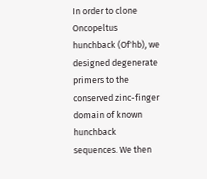In order to clone Oncopeltus hunchback (Of'hb), we designed degenerate primers to the conserved zinc-finger domain of known hunchback sequences. We then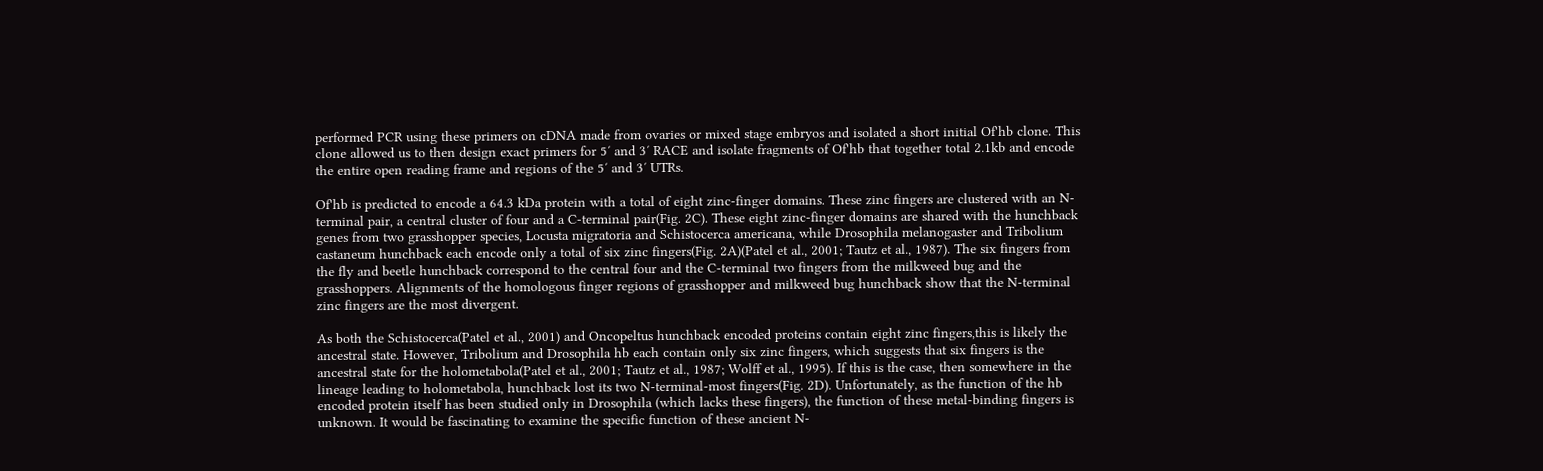performed PCR using these primers on cDNA made from ovaries or mixed stage embryos and isolated a short initial Of'hb clone. This clone allowed us to then design exact primers for 5′ and 3′ RACE and isolate fragments of Of'hb that together total 2.1kb and encode the entire open reading frame and regions of the 5′ and 3′ UTRs.

Of'hb is predicted to encode a 64.3 kDa protein with a total of eight zinc-finger domains. These zinc fingers are clustered with an N-terminal pair, a central cluster of four and a C-terminal pair(Fig. 2C). These eight zinc-finger domains are shared with the hunchback genes from two grasshopper species, Locusta migratoria and Schistocerca americana, while Drosophila melanogaster and Tribolium castaneum hunchback each encode only a total of six zinc fingers(Fig. 2A)(Patel et al., 2001; Tautz et al., 1987). The six fingers from the fly and beetle hunchback correspond to the central four and the C-terminal two fingers from the milkweed bug and the grasshoppers. Alignments of the homologous finger regions of grasshopper and milkweed bug hunchback show that the N-terminal zinc fingers are the most divergent.

As both the Schistocerca(Patel et al., 2001) and Oncopeltus hunchback encoded proteins contain eight zinc fingers,this is likely the ancestral state. However, Tribolium and Drosophila hb each contain only six zinc fingers, which suggests that six fingers is the ancestral state for the holometabola(Patel et al., 2001; Tautz et al., 1987; Wolff et al., 1995). If this is the case, then somewhere in the lineage leading to holometabola, hunchback lost its two N-terminal-most fingers(Fig. 2D). Unfortunately, as the function of the hb encoded protein itself has been studied only in Drosophila (which lacks these fingers), the function of these metal-binding fingers is unknown. It would be fascinating to examine the specific function of these ancient N-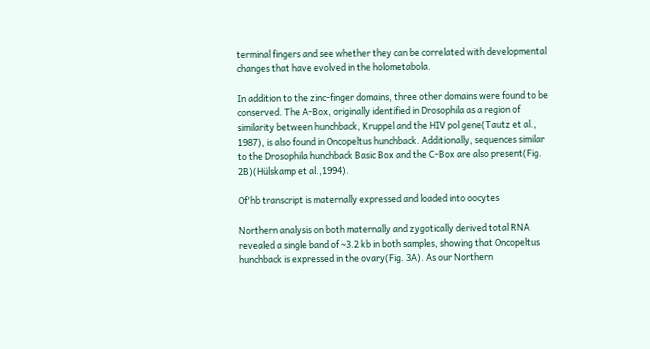terminal fingers and see whether they can be correlated with developmental changes that have evolved in the holometabola.

In addition to the zinc-finger domains, three other domains were found to be conserved. The A-Box, originally identified in Drosophila as a region of similarity between hunchback, Kruppel and the HIV pol gene(Tautz et al., 1987), is also found in Oncopeltus hunchback. Additionally, sequences similar to the Drosophila hunchback Basic Box and the C-Box are also present(Fig. 2B)(Hülskamp et al.,1994).

Of'hb transcript is maternally expressed and loaded into oocytes

Northern analysis on both maternally and zygotically derived total RNA revealed a single band of ∼3.2 kb in both samples, showing that Oncopeltus hunchback is expressed in the ovary(Fig. 3A). As our Northern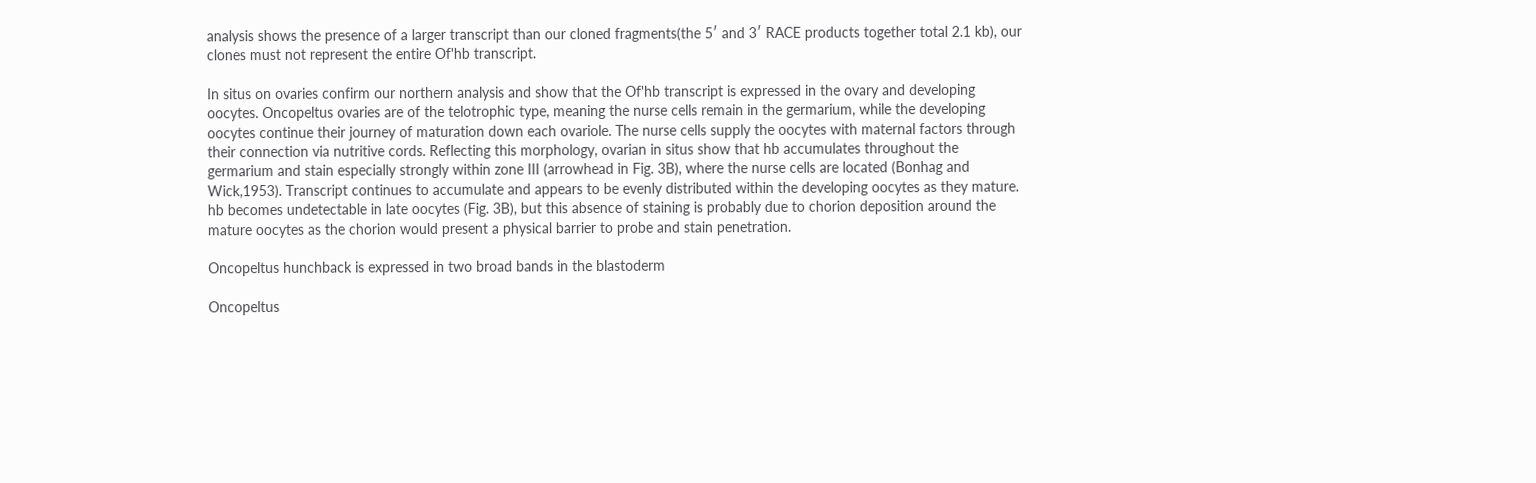analysis shows the presence of a larger transcript than our cloned fragments(the 5′ and 3′ RACE products together total 2.1 kb), our clones must not represent the entire Of'hb transcript.

In situs on ovaries confirm our northern analysis and show that the Of'hb transcript is expressed in the ovary and developing oocytes. Oncopeltus ovaries are of the telotrophic type, meaning the nurse cells remain in the germarium, while the developing oocytes continue their journey of maturation down each ovariole. The nurse cells supply the oocytes with maternal factors through their connection via nutritive cords. Reflecting this morphology, ovarian in situs show that hb accumulates throughout the germarium and stain especially strongly within zone III (arrowhead in Fig. 3B), where the nurse cells are located (Bonhag and Wick,1953). Transcript continues to accumulate and appears to be evenly distributed within the developing oocytes as they mature. hb becomes undetectable in late oocytes (Fig. 3B), but this absence of staining is probably due to chorion deposition around the mature oocytes as the chorion would present a physical barrier to probe and stain penetration.

Oncopeltus hunchback is expressed in two broad bands in the blastoderm

Oncopeltus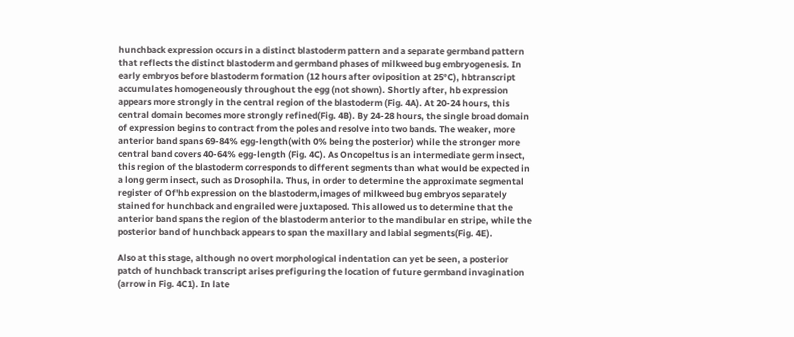hunchback expression occurs in a distinct blastoderm pattern and a separate germband pattern that reflects the distinct blastoderm and germband phases of milkweed bug embryogenesis. In early embryos before blastoderm formation (12 hours after oviposition at 25°C), hbtranscript accumulates homogeneously throughout the egg (not shown). Shortly after, hb expression appears more strongly in the central region of the blastoderm (Fig. 4A). At 20-24 hours, this central domain becomes more strongly refined(Fig. 4B). By 24-28 hours, the single broad domain of expression begins to contract from the poles and resolve into two bands. The weaker, more anterior band spans 69-84% egg-length(with 0% being the posterior) while the stronger more central band covers 40-64% egg-length (Fig. 4C). As Oncopeltus is an intermediate germ insect, this region of the blastoderm corresponds to different segments than what would be expected in a long germ insect, such as Drosophila. Thus, in order to determine the approximate segmental register of Of'hb expression on the blastoderm,images of milkweed bug embryos separately stained for hunchback and engrailed were juxtaposed. This allowed us to determine that the anterior band spans the region of the blastoderm anterior to the mandibular en stripe, while the posterior band of hunchback appears to span the maxillary and labial segments(Fig. 4E).

Also at this stage, although no overt morphological indentation can yet be seen, a posterior patch of hunchback transcript arises prefiguring the location of future germband invagination (arrow in Fig. 4C1). In late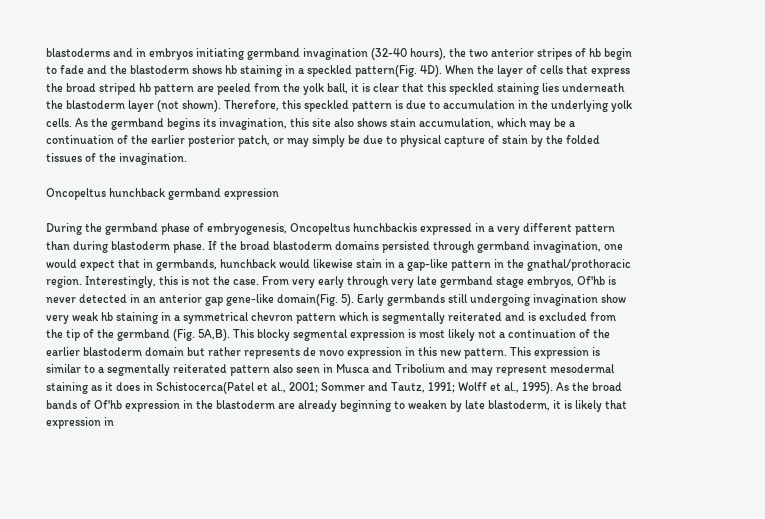blastoderms and in embryos initiating germband invagination (32-40 hours), the two anterior stripes of hb begin to fade and the blastoderm shows hb staining in a speckled pattern(Fig. 4D). When the layer of cells that express the broad striped hb pattern are peeled from the yolk ball, it is clear that this speckled staining lies underneath the blastoderm layer (not shown). Therefore, this speckled pattern is due to accumulation in the underlying yolk cells. As the germband begins its invagination, this site also shows stain accumulation, which may be a continuation of the earlier posterior patch, or may simply be due to physical capture of stain by the folded tissues of the invagination.

Oncopeltus hunchback germband expression

During the germband phase of embryogenesis, Oncopeltus hunchbackis expressed in a very different pattern than during blastoderm phase. If the broad blastoderm domains persisted through germband invagination, one would expect that in germbands, hunchback would likewise stain in a gap-like pattern in the gnathal/prothoracic region. Interestingly, this is not the case. From very early through very late germband stage embryos, Of'hb is never detected in an anterior gap gene-like domain(Fig. 5). Early germbands still undergoing invagination show very weak hb staining in a symmetrical chevron pattern which is segmentally reiterated and is excluded from the tip of the germband (Fig. 5A,B). This blocky segmental expression is most likely not a continuation of the earlier blastoderm domain but rather represents de novo expression in this new pattern. This expression is similar to a segmentally reiterated pattern also seen in Musca and Tribolium and may represent mesodermal staining as it does in Schistocerca(Patel et al., 2001; Sommer and Tautz, 1991; Wolff et al., 1995). As the broad bands of Of'hb expression in the blastoderm are already beginning to weaken by late blastoderm, it is likely that expression in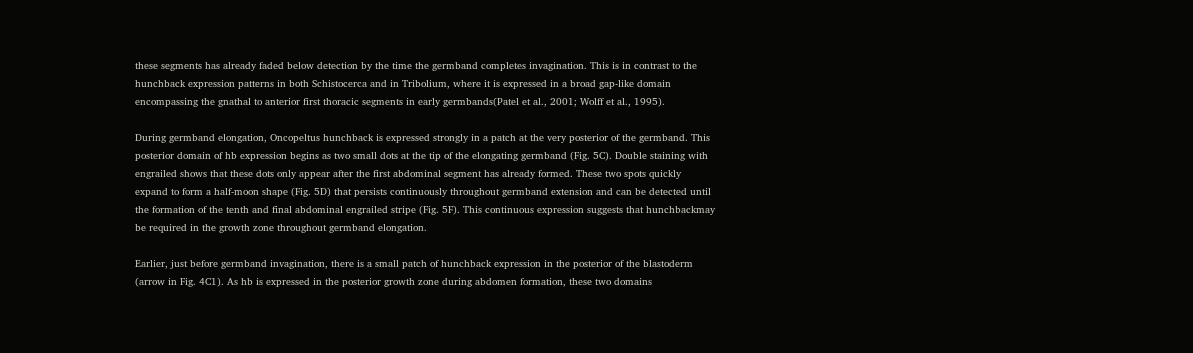these segments has already faded below detection by the time the germband completes invagination. This is in contrast to the hunchback expression patterns in both Schistocerca and in Tribolium, where it is expressed in a broad gap-like domain encompassing the gnathal to anterior first thoracic segments in early germbands(Patel et al., 2001; Wolff et al., 1995).

During germband elongation, Oncopeltus hunchback is expressed strongly in a patch at the very posterior of the germband. This posterior domain of hb expression begins as two small dots at the tip of the elongating germband (Fig. 5C). Double staining with engrailed shows that these dots only appear after the first abdominal segment has already formed. These two spots quickly expand to form a half-moon shape (Fig. 5D) that persists continuously throughout germband extension and can be detected until the formation of the tenth and final abdominal engrailed stripe (Fig. 5F). This continuous expression suggests that hunchbackmay be required in the growth zone throughout germband elongation.

Earlier, just before germband invagination, there is a small patch of hunchback expression in the posterior of the blastoderm (arrow in Fig. 4C1). As hb is expressed in the posterior growth zone during abdomen formation, these two domains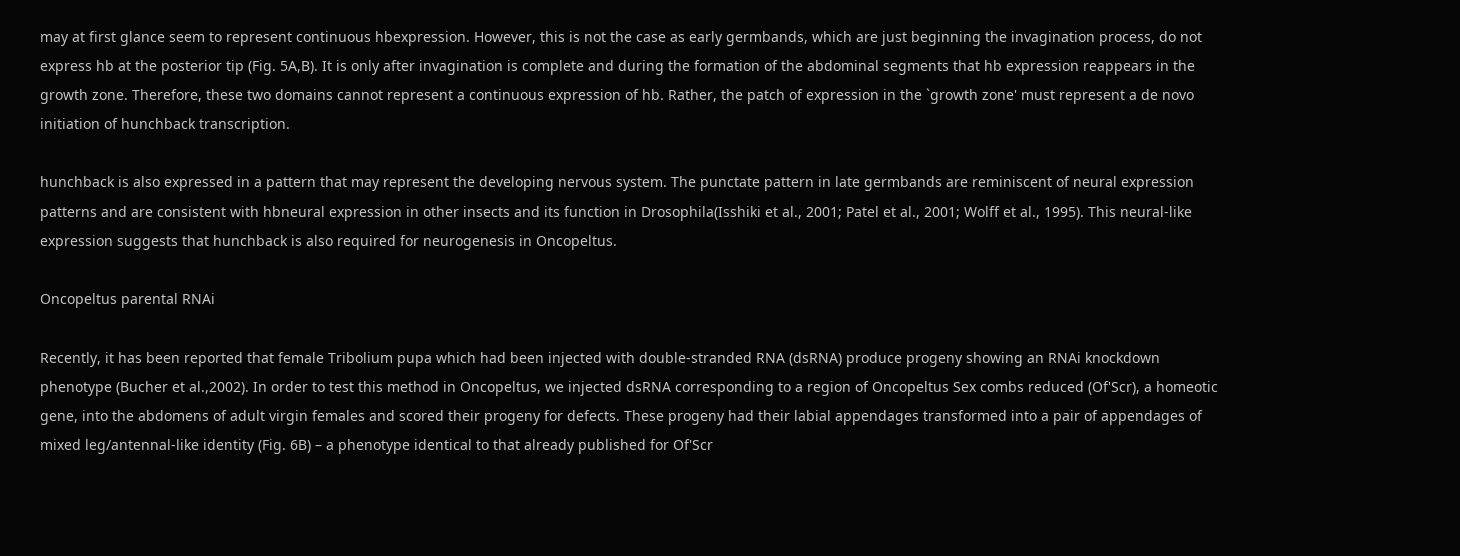may at first glance seem to represent continuous hbexpression. However, this is not the case as early germbands, which are just beginning the invagination process, do not express hb at the posterior tip (Fig. 5A,B). It is only after invagination is complete and during the formation of the abdominal segments that hb expression reappears in the growth zone. Therefore, these two domains cannot represent a continuous expression of hb. Rather, the patch of expression in the `growth zone' must represent a de novo initiation of hunchback transcription.

hunchback is also expressed in a pattern that may represent the developing nervous system. The punctate pattern in late germbands are reminiscent of neural expression patterns and are consistent with hbneural expression in other insects and its function in Drosophila(Isshiki et al., 2001; Patel et al., 2001; Wolff et al., 1995). This neural-like expression suggests that hunchback is also required for neurogenesis in Oncopeltus.

Oncopeltus parental RNAi

Recently, it has been reported that female Tribolium pupa which had been injected with double-stranded RNA (dsRNA) produce progeny showing an RNAi knockdown phenotype (Bucher et al.,2002). In order to test this method in Oncopeltus, we injected dsRNA corresponding to a region of Oncopeltus Sex combs reduced (Of'Scr), a homeotic gene, into the abdomens of adult virgin females and scored their progeny for defects. These progeny had their labial appendages transformed into a pair of appendages of mixed leg/antennal-like identity (Fig. 6B) – a phenotype identical to that already published for Of'Scr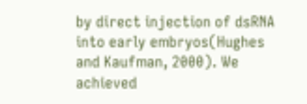by direct injection of dsRNA into early embryos(Hughes and Kaufman, 2000). We achieved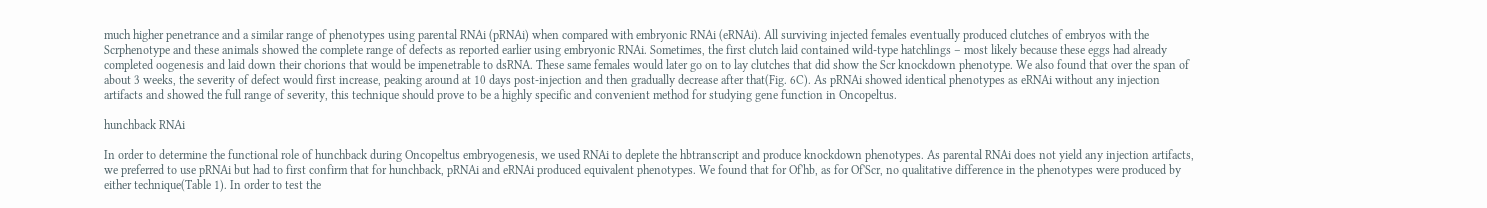much higher penetrance and a similar range of phenotypes using parental RNAi (pRNAi) when compared with embryonic RNAi (eRNAi). All surviving injected females eventually produced clutches of embryos with the Scrphenotype and these animals showed the complete range of defects as reported earlier using embryonic RNAi. Sometimes, the first clutch laid contained wild-type hatchlings – most likely because these eggs had already completed oogenesis and laid down their chorions that would be impenetrable to dsRNA. These same females would later go on to lay clutches that did show the Scr knockdown phenotype. We also found that over the span of about 3 weeks, the severity of defect would first increase, peaking around at 10 days post-injection and then gradually decrease after that(Fig. 6C). As pRNAi showed identical phenotypes as eRNAi without any injection artifacts and showed the full range of severity, this technique should prove to be a highly specific and convenient method for studying gene function in Oncopeltus.

hunchback RNAi

In order to determine the functional role of hunchback during Oncopeltus embryogenesis, we used RNAi to deplete the hbtranscript and produce knockdown phenotypes. As parental RNAi does not yield any injection artifacts, we preferred to use pRNAi but had to first confirm that for hunchback, pRNAi and eRNAi produced equivalent phenotypes. We found that for Of'hb, as for Of'Scr, no qualitative difference in the phenotypes were produced by either technique(Table 1). In order to test the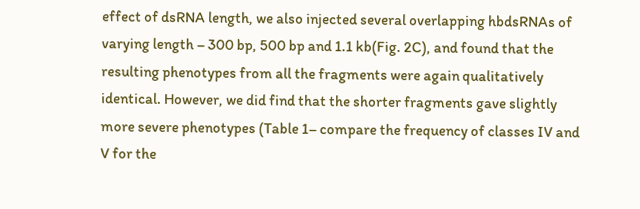effect of dsRNA length, we also injected several overlapping hbdsRNAs of varying length – 300 bp, 500 bp and 1.1 kb(Fig. 2C), and found that the resulting phenotypes from all the fragments were again qualitatively identical. However, we did find that the shorter fragments gave slightly more severe phenotypes (Table 1– compare the frequency of classes IV and V for the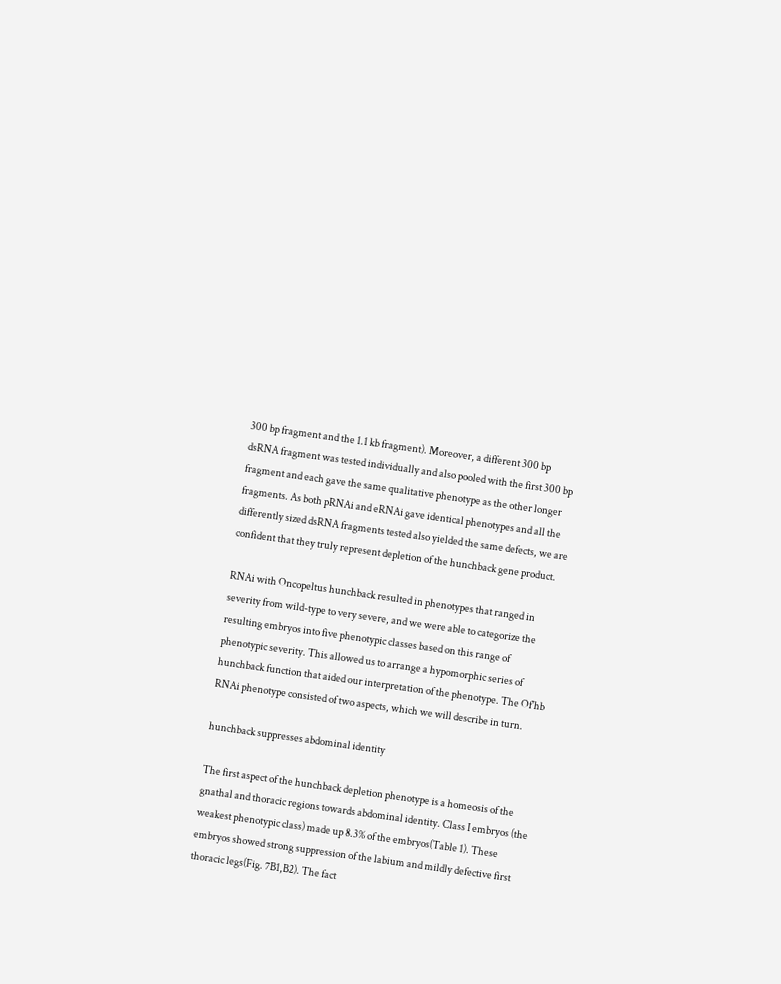300 bp fragment and the 1.1 kb fragment). Moreover, a different 300 bp dsRNA fragment was tested individually and also pooled with the first 300 bp fragment and each gave the same qualitative phenotype as the other longer fragments. As both pRNAi and eRNAi gave identical phenotypes and all the differently sized dsRNA fragments tested also yielded the same defects, we are confident that they truly represent depletion of the hunchback gene product.

RNAi with Oncopeltus hunchback resulted in phenotypes that ranged in severity from wild-type to very severe, and we were able to categorize the resulting embryos into five phenotypic classes based on this range of phenotypic severity. This allowed us to arrange a hypomorphic series of hunchback function that aided our interpretation of the phenotype. The Of'hb RNAi phenotype consisted of two aspects, which we will describe in turn.

hunchback suppresses abdominal identity

The first aspect of the hunchback depletion phenotype is a homeosis of the gnathal and thoracic regions towards abdominal identity. Class I embryos (the weakest phenotypic class) made up 8.3% of the embryos(Table 1). These embryos showed strong suppression of the labium and mildly defective first thoracic legs(Fig. 7B1,B2). The fact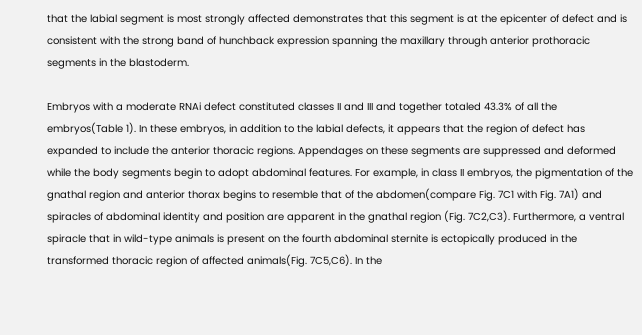that the labial segment is most strongly affected demonstrates that this segment is at the epicenter of defect and is consistent with the strong band of hunchback expression spanning the maxillary through anterior prothoracic segments in the blastoderm.

Embryos with a moderate RNAi defect constituted classes II and III and together totaled 43.3% of all the embryos(Table 1). In these embryos, in addition to the labial defects, it appears that the region of defect has expanded to include the anterior thoracic regions. Appendages on these segments are suppressed and deformed while the body segments begin to adopt abdominal features. For example, in class II embryos, the pigmentation of the gnathal region and anterior thorax begins to resemble that of the abdomen(compare Fig. 7C1 with Fig. 7A1) and spiracles of abdominal identity and position are apparent in the gnathal region (Fig. 7C2,C3). Furthermore, a ventral spiracle that in wild-type animals is present on the fourth abdominal sternite is ectopically produced in the transformed thoracic region of affected animals(Fig. 7C5,C6). In the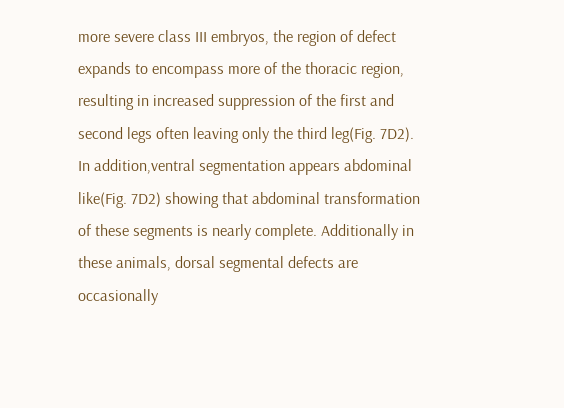more severe class III embryos, the region of defect expands to encompass more of the thoracic region, resulting in increased suppression of the first and second legs often leaving only the third leg(Fig. 7D2). In addition,ventral segmentation appears abdominal like(Fig. 7D2) showing that abdominal transformation of these segments is nearly complete. Additionally in these animals, dorsal segmental defects are occasionally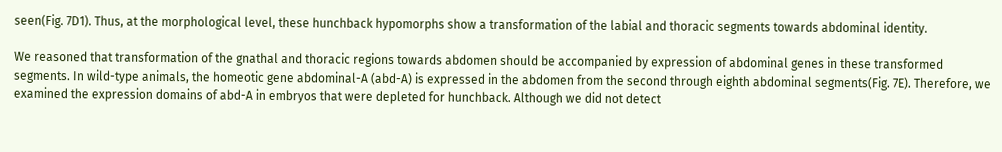seen(Fig. 7D1). Thus, at the morphological level, these hunchback hypomorphs show a transformation of the labial and thoracic segments towards abdominal identity.

We reasoned that transformation of the gnathal and thoracic regions towards abdomen should be accompanied by expression of abdominal genes in these transformed segments. In wild-type animals, the homeotic gene abdominal-A (abd-A) is expressed in the abdomen from the second through eighth abdominal segments(Fig. 7E). Therefore, we examined the expression domains of abd-A in embryos that were depleted for hunchback. Although we did not detect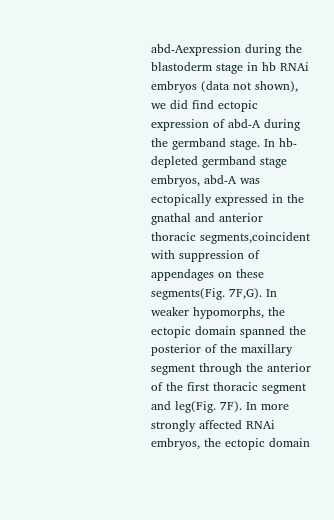abd-Aexpression during the blastoderm stage in hb RNAi embryos (data not shown), we did find ectopic expression of abd-A during the germband stage. In hb-depleted germband stage embryos, abd-A was ectopically expressed in the gnathal and anterior thoracic segments,coincident with suppression of appendages on these segments(Fig. 7F,G). In weaker hypomorphs, the ectopic domain spanned the posterior of the maxillary segment through the anterior of the first thoracic segment and leg(Fig. 7F). In more strongly affected RNAi embryos, the ectopic domain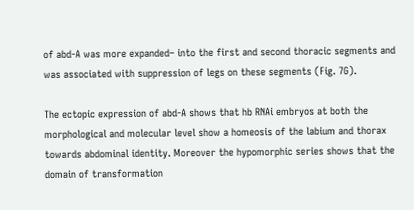of abd-A was more expanded– into the first and second thoracic segments and was associated with suppression of legs on these segments (Fig. 7G).

The ectopic expression of abd-A shows that hb RNAi embryos at both the morphological and molecular level show a homeosis of the labium and thorax towards abdominal identity. Moreover the hypomorphic series shows that the domain of transformation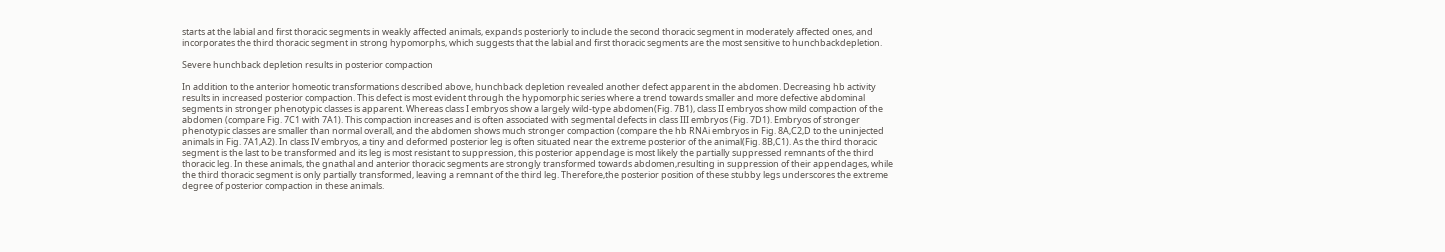starts at the labial and first thoracic segments in weakly affected animals, expands posteriorly to include the second thoracic segment in moderately affected ones, and incorporates the third thoracic segment in strong hypomorphs, which suggests that the labial and first thoracic segments are the most sensitive to hunchbackdepletion.

Severe hunchback depletion results in posterior compaction

In addition to the anterior homeotic transformations described above, hunchback depletion revealed another defect apparent in the abdomen. Decreasing hb activity results in increased posterior compaction. This defect is most evident through the hypomorphic series where a trend towards smaller and more defective abdominal segments in stronger phenotypic classes is apparent. Whereas class I embryos show a largely wild-type abdomen(Fig. 7B1), class II embryos show mild compaction of the abdomen (compare Fig. 7C1 with 7A1). This compaction increases and is often associated with segmental defects in class III embryos (Fig. 7D1). Embryos of stronger phenotypic classes are smaller than normal overall, and the abdomen shows much stronger compaction (compare the hb RNAi embryos in Fig. 8A,C2,D to the uninjected animals in Fig. 7A1,A2). In class IV embryos, a tiny and deformed posterior leg is often situated near the extreme posterior of the animal(Fig. 8B,C1). As the third thoracic segment is the last to be transformed and its leg is most resistant to suppression, this posterior appendage is most likely the partially suppressed remnants of the third thoracic leg. In these animals, the gnathal and anterior thoracic segments are strongly transformed towards abdomen,resulting in suppression of their appendages, while the third thoracic segment is only partially transformed, leaving a remnant of the third leg. Therefore,the posterior position of these stubby legs underscores the extreme degree of posterior compaction in these animals.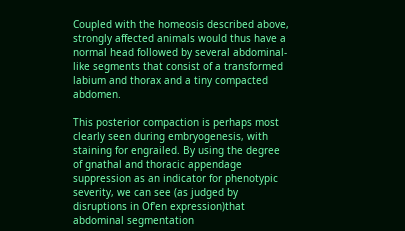Coupled with the homeosis described above, strongly affected animals would thus have a normal head followed by several abdominal-like segments that consist of a transformed labium and thorax and a tiny compacted abdomen.

This posterior compaction is perhaps most clearly seen during embryogenesis, with staining for engrailed. By using the degree of gnathal and thoracic appendage suppression as an indicator for phenotypic severity, we can see (as judged by disruptions in Of'en expression)that abdominal segmentation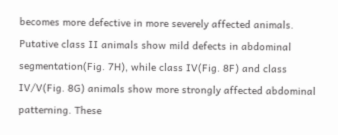becomes more defective in more severely affected animals. Putative class II animals show mild defects in abdominal segmentation(Fig. 7H), while class IV(Fig. 8F) and class IV/V(Fig. 8G) animals show more strongly affected abdominal patterning. These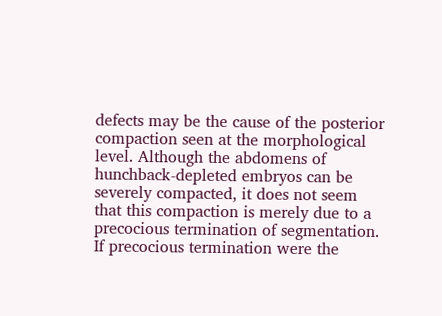defects may be the cause of the posterior compaction seen at the morphological level. Although the abdomens of hunchback-depleted embryos can be severely compacted, it does not seem that this compaction is merely due to a precocious termination of segmentation. If precocious termination were the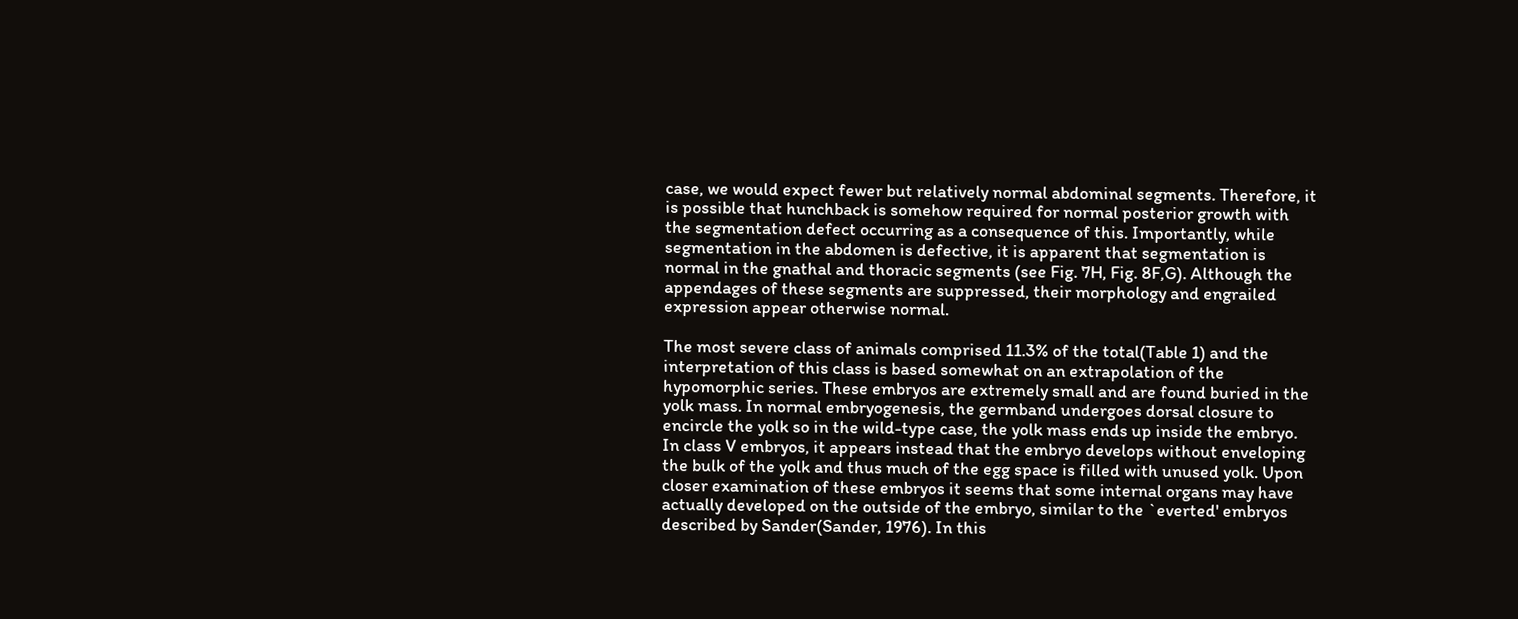case, we would expect fewer but relatively normal abdominal segments. Therefore, it is possible that hunchback is somehow required for normal posterior growth with the segmentation defect occurring as a consequence of this. Importantly, while segmentation in the abdomen is defective, it is apparent that segmentation is normal in the gnathal and thoracic segments (see Fig. 7H, Fig. 8F,G). Although the appendages of these segments are suppressed, their morphology and engrailed expression appear otherwise normal.

The most severe class of animals comprised 11.3% of the total(Table 1) and the interpretation of this class is based somewhat on an extrapolation of the hypomorphic series. These embryos are extremely small and are found buried in the yolk mass. In normal embryogenesis, the germband undergoes dorsal closure to encircle the yolk so in the wild-type case, the yolk mass ends up inside the embryo. In class V embryos, it appears instead that the embryo develops without enveloping the bulk of the yolk and thus much of the egg space is filled with unused yolk. Upon closer examination of these embryos it seems that some internal organs may have actually developed on the outside of the embryo, similar to the `everted' embryos described by Sander(Sander, 1976). In this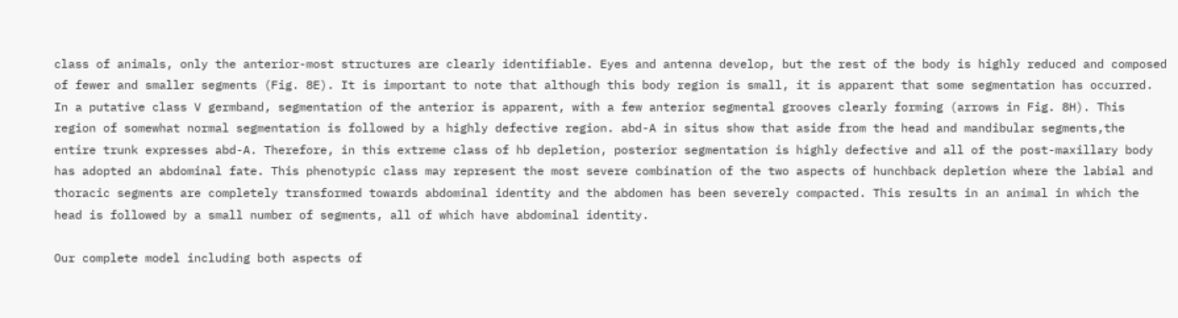class of animals, only the anterior-most structures are clearly identifiable. Eyes and antenna develop, but the rest of the body is highly reduced and composed of fewer and smaller segments (Fig. 8E). It is important to note that although this body region is small, it is apparent that some segmentation has occurred. In a putative class V germband, segmentation of the anterior is apparent, with a few anterior segmental grooves clearly forming (arrows in Fig. 8H). This region of somewhat normal segmentation is followed by a highly defective region. abd-A in situs show that aside from the head and mandibular segments,the entire trunk expresses abd-A. Therefore, in this extreme class of hb depletion, posterior segmentation is highly defective and all of the post-maxillary body has adopted an abdominal fate. This phenotypic class may represent the most severe combination of the two aspects of hunchback depletion where the labial and thoracic segments are completely transformed towards abdominal identity and the abdomen has been severely compacted. This results in an animal in which the head is followed by a small number of segments, all of which have abdominal identity.

Our complete model including both aspects of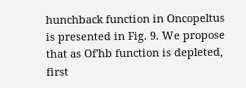hunchback function in Oncopeltus is presented in Fig. 9. We propose that as Of'hb function is depleted, first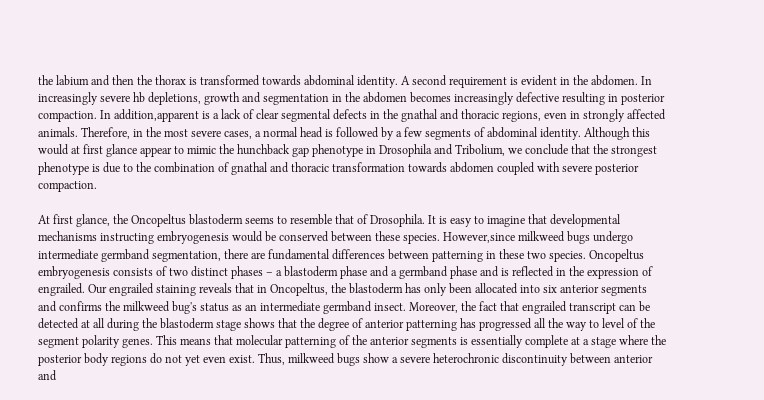the labium and then the thorax is transformed towards abdominal identity. A second requirement is evident in the abdomen. In increasingly severe hb depletions, growth and segmentation in the abdomen becomes increasingly defective resulting in posterior compaction. In addition,apparent is a lack of clear segmental defects in the gnathal and thoracic regions, even in strongly affected animals. Therefore, in the most severe cases, a normal head is followed by a few segments of abdominal identity. Although this would at first glance appear to mimic the hunchback gap phenotype in Drosophila and Tribolium, we conclude that the strongest phenotype is due to the combination of gnathal and thoracic transformation towards abdomen coupled with severe posterior compaction.

At first glance, the Oncopeltus blastoderm seems to resemble that of Drosophila. It is easy to imagine that developmental mechanisms instructing embryogenesis would be conserved between these species. However,since milkweed bugs undergo intermediate germband segmentation, there are fundamental differences between patterning in these two species. Oncopeltus embryogenesis consists of two distinct phases – a blastoderm phase and a germband phase and is reflected in the expression of engrailed. Our engrailed staining reveals that in Oncopeltus, the blastoderm has only been allocated into six anterior segments and confirms the milkweed bug's status as an intermediate germband insect. Moreover, the fact that engrailed transcript can be detected at all during the blastoderm stage shows that the degree of anterior patterning has progressed all the way to level of the segment polarity genes. This means that molecular patterning of the anterior segments is essentially complete at a stage where the posterior body regions do not yet even exist. Thus, milkweed bugs show a severe heterochronic discontinuity between anterior and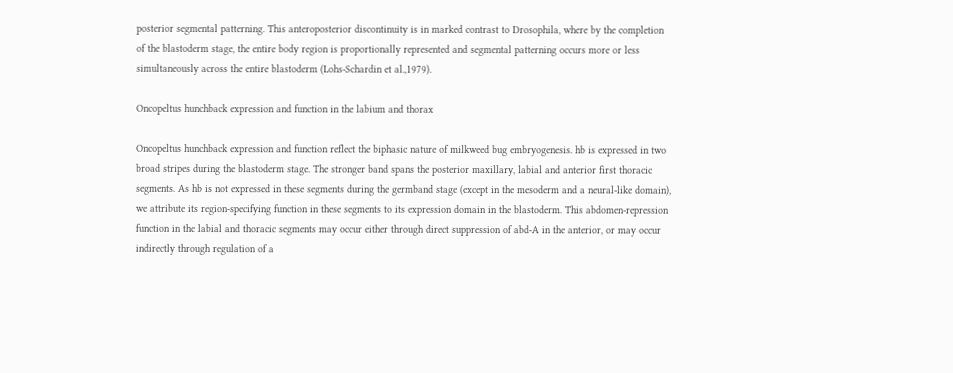posterior segmental patterning. This anteroposterior discontinuity is in marked contrast to Drosophila, where by the completion of the blastoderm stage, the entire body region is proportionally represented and segmental patterning occurs more or less simultaneously across the entire blastoderm (Lohs-Schardin et al.,1979).

Oncopeltus hunchback expression and function in the labium and thorax

Oncopeltus hunchback expression and function reflect the biphasic nature of milkweed bug embryogenesis. hb is expressed in two broad stripes during the blastoderm stage. The stronger band spans the posterior maxillary, labial and anterior first thoracic segments. As hb is not expressed in these segments during the germband stage (except in the mesoderm and a neural-like domain), we attribute its region-specifying function in these segments to its expression domain in the blastoderm. This abdomen-repression function in the labial and thoracic segments may occur either through direct suppression of abd-A in the anterior, or may occur indirectly through regulation of a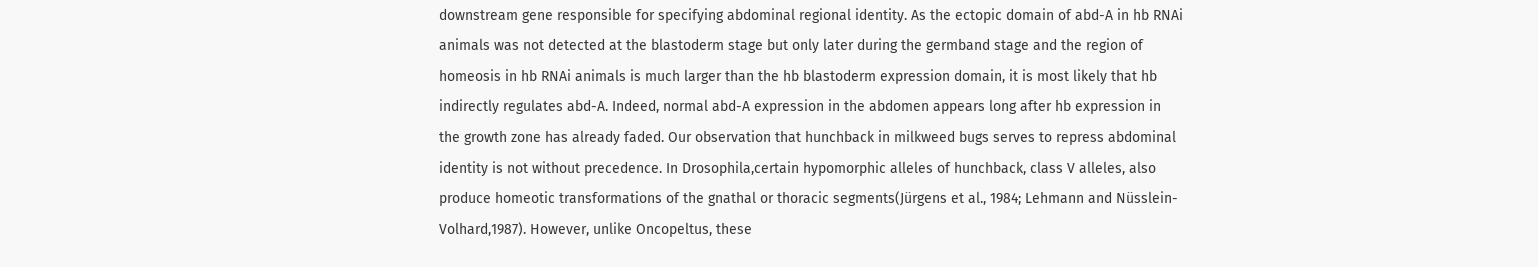downstream gene responsible for specifying abdominal regional identity. As the ectopic domain of abd-A in hb RNAi animals was not detected at the blastoderm stage but only later during the germband stage and the region of homeosis in hb RNAi animals is much larger than the hb blastoderm expression domain, it is most likely that hb indirectly regulates abd-A. Indeed, normal abd-A expression in the abdomen appears long after hb expression in the growth zone has already faded. Our observation that hunchback in milkweed bugs serves to repress abdominal identity is not without precedence. In Drosophila,certain hypomorphic alleles of hunchback, class V alleles, also produce homeotic transformations of the gnathal or thoracic segments(Jürgens et al., 1984; Lehmann and Nüsslein-Volhard,1987). However, unlike Oncopeltus, these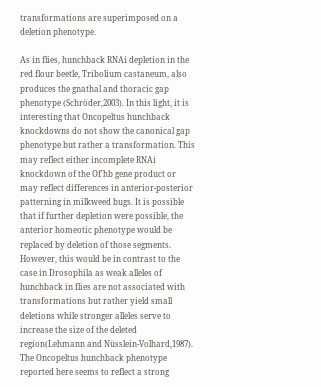transformations are superimposed on a deletion phenotype.

As in flies, hunchback RNAi depletion in the red flour beetle, Tribolium castaneum, also produces the gnathal and thoracic gap phenotype (Schröder,2003). In this light, it is interesting that Oncopeltus hunchback knockdowns do not show the canonical gap phenotype but rather a transformation. This may reflect either incomplete RNAi knockdown of the Of'hb gene product or may reflect differences in anterior-posterior patterning in milkweed bugs. It is possible that if further depletion were possible, the anterior homeotic phenotype would be replaced by deletion of those segments. However, this would be in contrast to the case in Drosophila as weak alleles of hunchback in flies are not associated with transformations but rather yield small deletions while stronger alleles serve to increase the size of the deleted region(Lehmann and Nüsslein-Volhard,1987). The Oncopeltus hunchback phenotype reported here seems to reflect a strong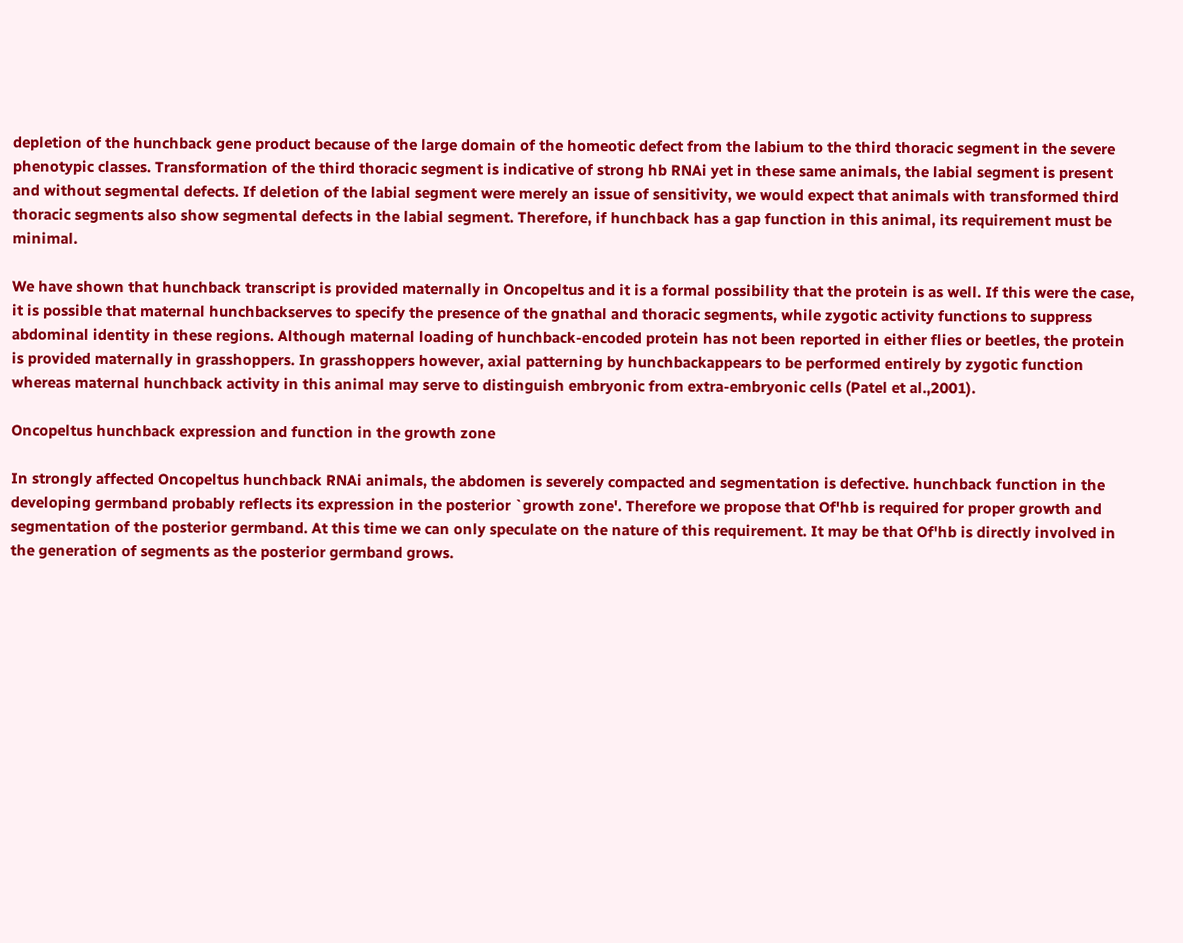depletion of the hunchback gene product because of the large domain of the homeotic defect from the labium to the third thoracic segment in the severe phenotypic classes. Transformation of the third thoracic segment is indicative of strong hb RNAi yet in these same animals, the labial segment is present and without segmental defects. If deletion of the labial segment were merely an issue of sensitivity, we would expect that animals with transformed third thoracic segments also show segmental defects in the labial segment. Therefore, if hunchback has a gap function in this animal, its requirement must be minimal.

We have shown that hunchback transcript is provided maternally in Oncopeltus and it is a formal possibility that the protein is as well. If this were the case, it is possible that maternal hunchbackserves to specify the presence of the gnathal and thoracic segments, while zygotic activity functions to suppress abdominal identity in these regions. Although maternal loading of hunchback-encoded protein has not been reported in either flies or beetles, the protein is provided maternally in grasshoppers. In grasshoppers however, axial patterning by hunchbackappears to be performed entirely by zygotic function whereas maternal hunchback activity in this animal may serve to distinguish embryonic from extra-embryonic cells (Patel et al.,2001).

Oncopeltus hunchback expression and function in the growth zone

In strongly affected Oncopeltus hunchback RNAi animals, the abdomen is severely compacted and segmentation is defective. hunchback function in the developing germband probably reflects its expression in the posterior `growth zone'. Therefore we propose that Of'hb is required for proper growth and segmentation of the posterior germband. At this time we can only speculate on the nature of this requirement. It may be that Of'hb is directly involved in the generation of segments as the posterior germband grows.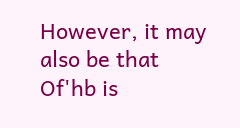However, it may also be that Of'hb is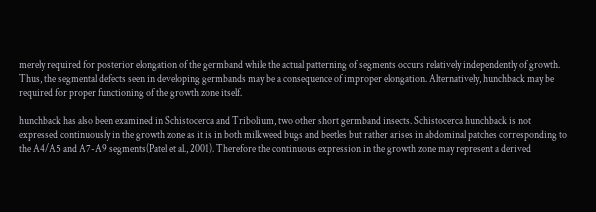merely required for posterior elongation of the germband while the actual patterning of segments occurs relatively independently of growth. Thus, the segmental defects seen in developing germbands may be a consequence of improper elongation. Alternatively, hunchback may be required for proper functioning of the growth zone itself.

hunchback has also been examined in Schistocerca and Tribolium, two other short germband insects. Schistocerca hunchback is not expressed continuously in the growth zone as it is in both milkweed bugs and beetles but rather arises in abdominal patches corresponding to the A4/A5 and A7-A9 segments(Patel et al., 2001). Therefore the continuous expression in the growth zone may represent a derived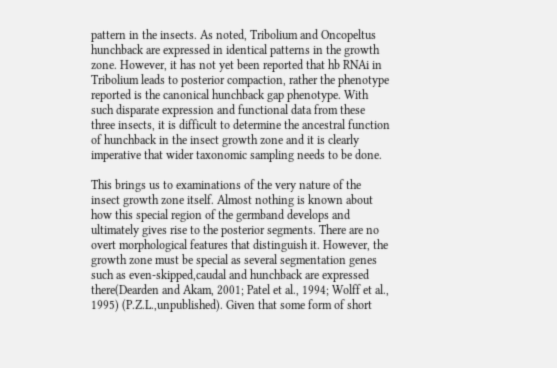pattern in the insects. As noted, Tribolium and Oncopeltus hunchback are expressed in identical patterns in the growth zone. However, it has not yet been reported that hb RNAi in Tribolium leads to posterior compaction, rather the phenotype reported is the canonical hunchback gap phenotype. With such disparate expression and functional data from these three insects, it is difficult to determine the ancestral function of hunchback in the insect growth zone and it is clearly imperative that wider taxonomic sampling needs to be done.

This brings us to examinations of the very nature of the insect growth zone itself. Almost nothing is known about how this special region of the germband develops and ultimately gives rise to the posterior segments. There are no overt morphological features that distinguish it. However, the growth zone must be special as several segmentation genes such as even-skipped,caudal and hunchback are expressed there(Dearden and Akam, 2001; Patel et al., 1994; Wolff et al., 1995) (P.Z.L.,unpublished). Given that some form of short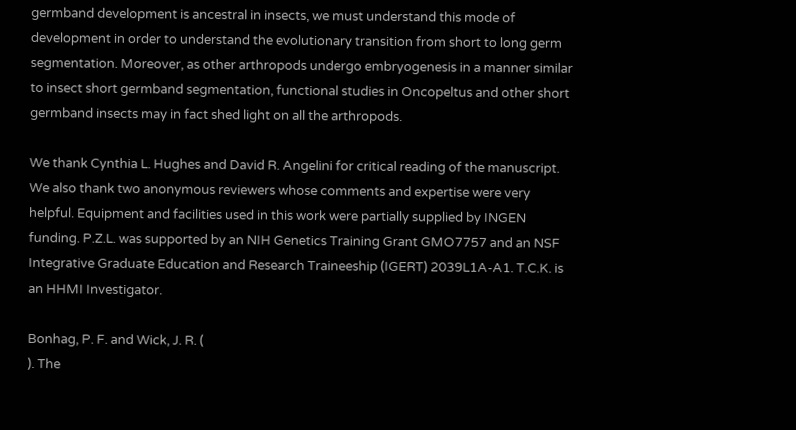germband development is ancestral in insects, we must understand this mode of development in order to understand the evolutionary transition from short to long germ segmentation. Moreover, as other arthropods undergo embryogenesis in a manner similar to insect short germband segmentation, functional studies in Oncopeltus and other short germband insects may in fact shed light on all the arthropods.

We thank Cynthia L. Hughes and David R. Angelini for critical reading of the manuscript. We also thank two anonymous reviewers whose comments and expertise were very helpful. Equipment and facilities used in this work were partially supplied by INGEN funding. P.Z.L. was supported by an NIH Genetics Training Grant GMO7757 and an NSF Integrative Graduate Education and Research Traineeship (IGERT) 2039L1A-A1. T.C.K. is an HHMI Investigator.

Bonhag, P. F. and Wick, J. R. (
). The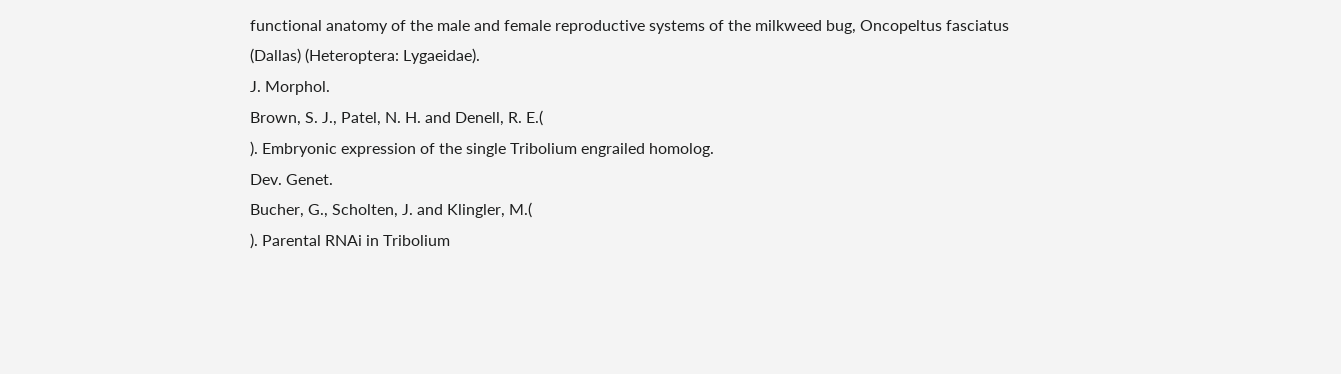functional anatomy of the male and female reproductive systems of the milkweed bug, Oncopeltus fasciatus (Dallas) (Heteroptera: Lygaeidae).
J. Morphol.
Brown, S. J., Patel, N. H. and Denell, R. E.(
). Embryonic expression of the single Tribolium engrailed homolog.
Dev. Genet.
Bucher, G., Scholten, J. and Klingler, M.(
). Parental RNAi in Tribolium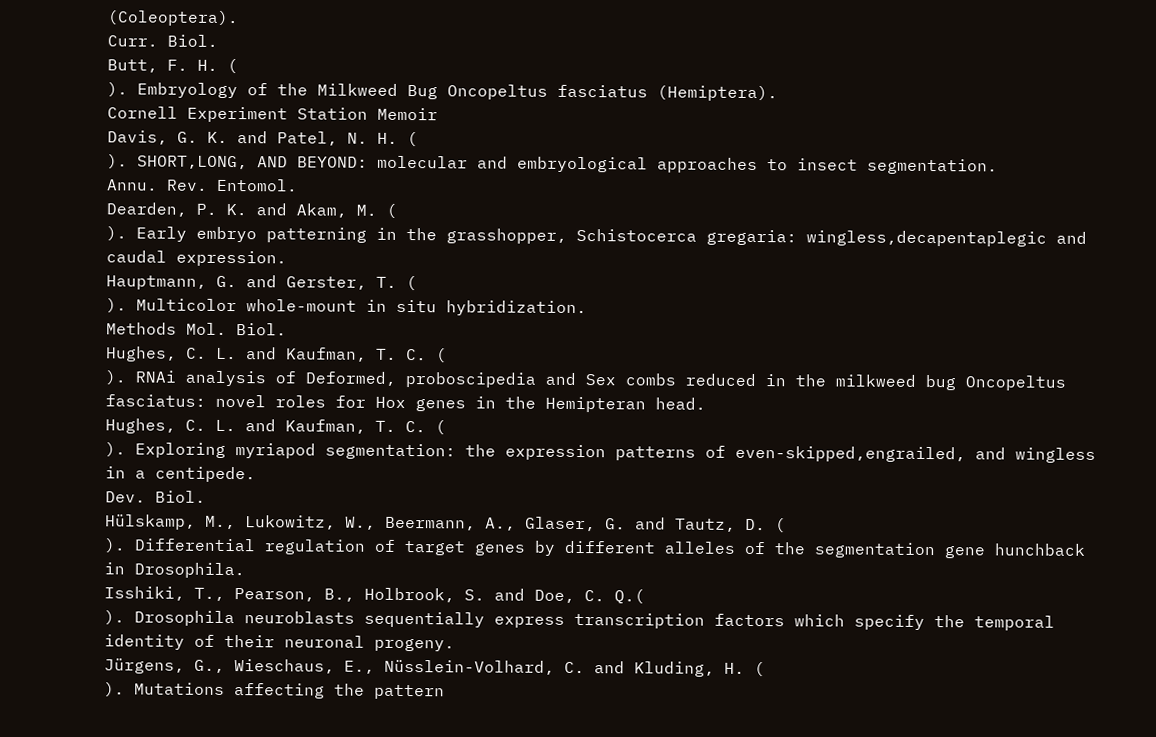(Coleoptera).
Curr. Biol.
Butt, F. H. (
). Embryology of the Milkweed Bug Oncopeltus fasciatus (Hemiptera).
Cornell Experiment Station Memoir
Davis, G. K. and Patel, N. H. (
). SHORT,LONG, AND BEYOND: molecular and embryological approaches to insect segmentation.
Annu. Rev. Entomol.
Dearden, P. K. and Akam, M. (
). Early embryo patterning in the grasshopper, Schistocerca gregaria: wingless,decapentaplegic and caudal expression.
Hauptmann, G. and Gerster, T. (
). Multicolor whole-mount in situ hybridization.
Methods Mol. Biol.
Hughes, C. L. and Kaufman, T. C. (
). RNAi analysis of Deformed, proboscipedia and Sex combs reduced in the milkweed bug Oncopeltus fasciatus: novel roles for Hox genes in the Hemipteran head.
Hughes, C. L. and Kaufman, T. C. (
). Exploring myriapod segmentation: the expression patterns of even-skipped,engrailed, and wingless in a centipede.
Dev. Biol.
Hülskamp, M., Lukowitz, W., Beermann, A., Glaser, G. and Tautz, D. (
). Differential regulation of target genes by different alleles of the segmentation gene hunchback in Drosophila.
Isshiki, T., Pearson, B., Holbrook, S. and Doe, C. Q.(
). Drosophila neuroblasts sequentially express transcription factors which specify the temporal identity of their neuronal progeny.
Jürgens, G., Wieschaus, E., Nüsslein-Volhard, C. and Kluding, H. (
). Mutations affecting the pattern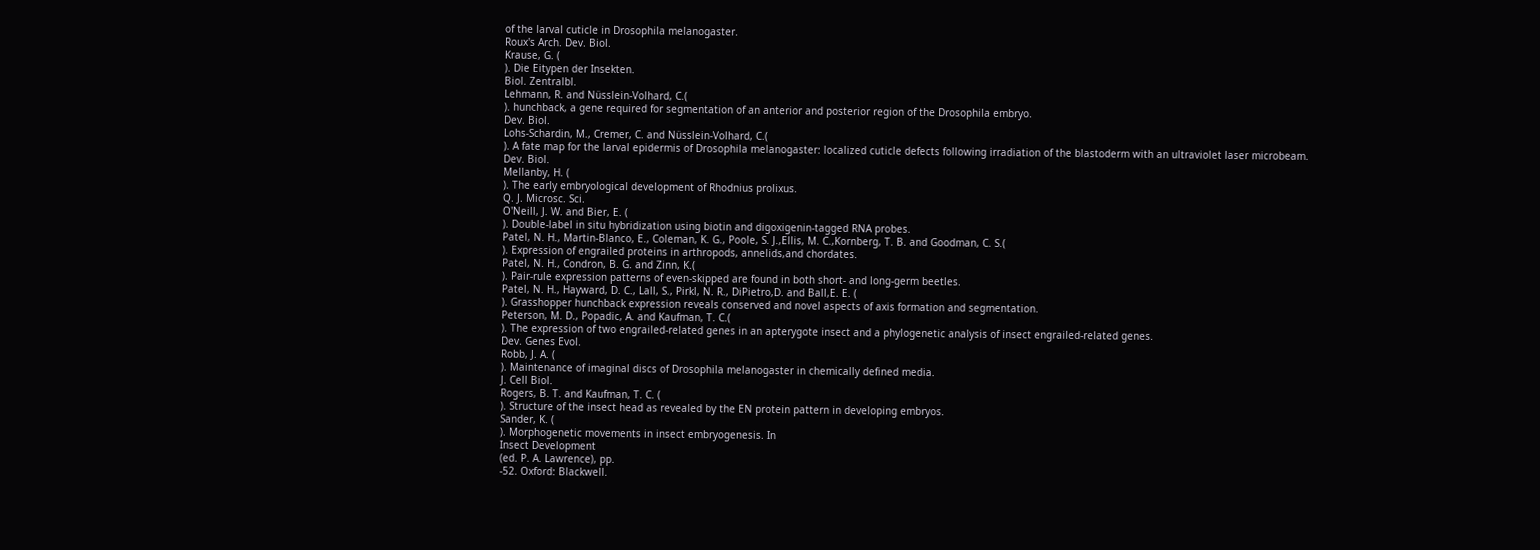of the larval cuticle in Drosophila melanogaster.
Roux's Arch. Dev. Biol.
Krause, G. (
). Die Eitypen der Insekten.
Biol. Zentralbl.
Lehmann, R. and Nüsslein-Volhard, C.(
). hunchback, a gene required for segmentation of an anterior and posterior region of the Drosophila embryo.
Dev. Biol.
Lohs-Schardin, M., Cremer, C. and Nüsslein-Volhard, C.(
). A fate map for the larval epidermis of Drosophila melanogaster: localized cuticle defects following irradiation of the blastoderm with an ultraviolet laser microbeam.
Dev. Biol.
Mellanby, H. (
). The early embryological development of Rhodnius prolixus.
Q. J. Microsc. Sci.
O'Neill, J. W. and Bier, E. (
). Double-label in situ hybridization using biotin and digoxigenin-tagged RNA probes.
Patel, N. H., Martin-Blanco, E., Coleman, K. G., Poole, S. J.,Ellis, M. C.,Kornberg, T. B. and Goodman, C. S.(
). Expression of engrailed proteins in arthropods, annelids,and chordates.
Patel, N. H., Condron, B. G. and Zinn, K.(
). Pair-rule expression patterns of even-skipped are found in both short- and long-germ beetles.
Patel, N. H., Hayward, D. C., Lall, S., Pirkl, N. R., DiPietro,D. and Ball,E. E. (
). Grasshopper hunchback expression reveals conserved and novel aspects of axis formation and segmentation.
Peterson, M. D., Popadic, A. and Kaufman, T. C.(
). The expression of two engrailed-related genes in an apterygote insect and a phylogenetic analysis of insect engrailed-related genes.
Dev. Genes Evol.
Robb, J. A. (
). Maintenance of imaginal discs of Drosophila melanogaster in chemically defined media.
J. Cell Biol.
Rogers, B. T. and Kaufman, T. C. (
). Structure of the insect head as revealed by the EN protein pattern in developing embryos.
Sander, K. (
). Morphogenetic movements in insect embryogenesis. In
Insect Development
(ed. P. A. Lawrence), pp.
-52. Oxford: Blackwell.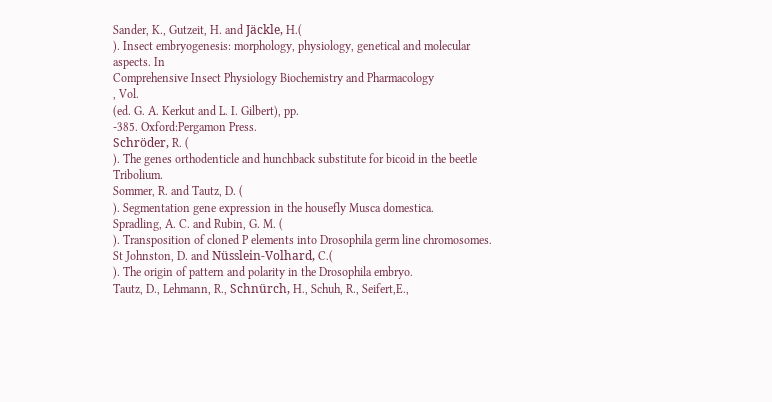Sander, K., Gutzeit, H. and Jäckle, H.(
). Insect embryogenesis: morphology, physiology, genetical and molecular aspects. In
Comprehensive Insect Physiology Biochemistry and Pharmacology
, Vol.
(ed. G. A. Kerkut and L. I. Gilbert), pp.
-385. Oxford:Pergamon Press.
Schröder, R. (
). The genes orthodenticle and hunchback substitute for bicoid in the beetle Tribolium.
Sommer, R. and Tautz, D. (
). Segmentation gene expression in the housefly Musca domestica.
Spradling, A. C. and Rubin, G. M. (
). Transposition of cloned P elements into Drosophila germ line chromosomes.
St Johnston, D. and Nüsslein-Volhard, C.(
). The origin of pattern and polarity in the Drosophila embryo.
Tautz, D., Lehmann, R., Schnürch, H., Schuh, R., Seifert,E.,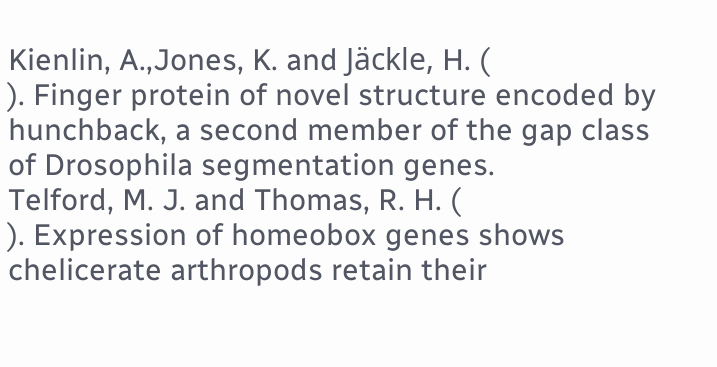Kienlin, A.,Jones, K. and Jäckle, H. (
). Finger protein of novel structure encoded by hunchback, a second member of the gap class of Drosophila segmentation genes.
Telford, M. J. and Thomas, R. H. (
). Expression of homeobox genes shows chelicerate arthropods retain their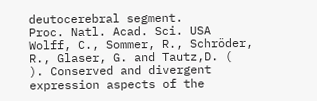deutocerebral segment.
Proc. Natl. Acad. Sci. USA
Wolff, C., Sommer, R., Schröder, R., Glaser, G. and Tautz,D. (
). Conserved and divergent expression aspects of the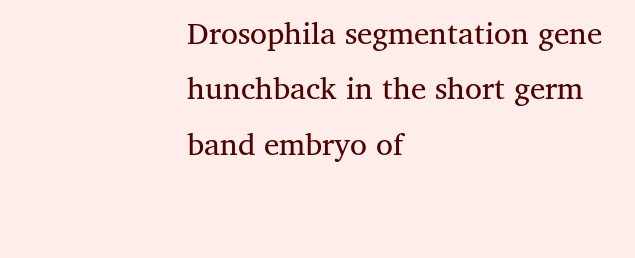Drosophila segmentation gene hunchback in the short germ band embryo of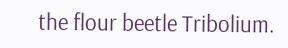the flour beetle Tribolium.